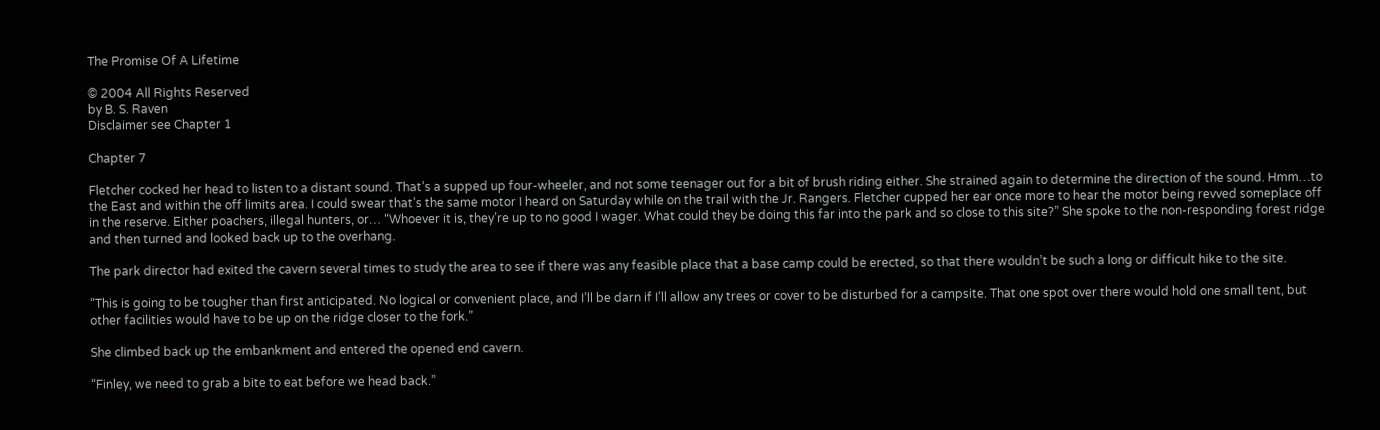The Promise Of A Lifetime

© 2004 All Rights Reserved
by B. S. Raven
Disclaimer see Chapter 1

Chapter 7

Fletcher cocked her head to listen to a distant sound. That’s a supped up four-wheeler, and not some teenager out for a bit of brush riding either. She strained again to determine the direction of the sound. Hmm…to the East and within the off limits area. I could swear that’s the same motor I heard on Saturday while on the trail with the Jr. Rangers. Fletcher cupped her ear once more to hear the motor being revved someplace off in the reserve. Either poachers, illegal hunters, or… “Whoever it is, they’re up to no good I wager. What could they be doing this far into the park and so close to this site?” She spoke to the non-responding forest ridge and then turned and looked back up to the overhang.

The park director had exited the cavern several times to study the area to see if there was any feasible place that a base camp could be erected, so that there wouldn’t be such a long or difficult hike to the site.

“This is going to be tougher than first anticipated. No logical or convenient place, and I’ll be darn if I’ll allow any trees or cover to be disturbed for a campsite. That one spot over there would hold one small tent, but other facilities would have to be up on the ridge closer to the fork.”

She climbed back up the embankment and entered the opened end cavern.

“Finley, we need to grab a bite to eat before we head back.”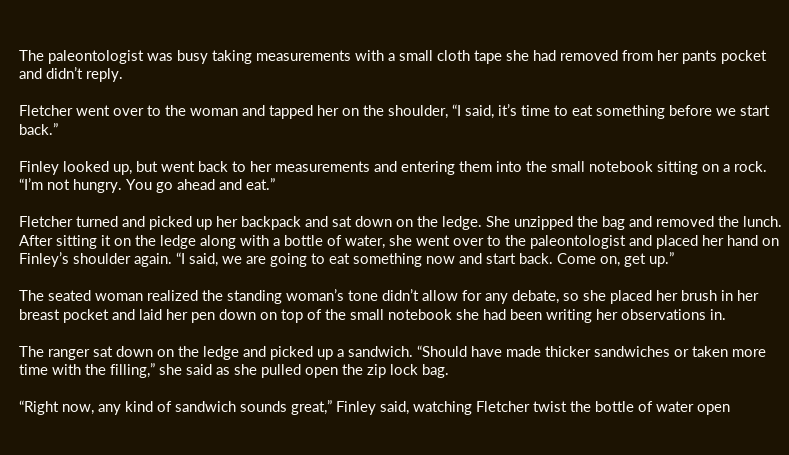The paleontologist was busy taking measurements with a small cloth tape she had removed from her pants pocket and didn’t reply.

Fletcher went over to the woman and tapped her on the shoulder, “I said, it’s time to eat something before we start back.”

Finley looked up, but went back to her measurements and entering them into the small notebook sitting on a rock. “I’m not hungry. You go ahead and eat.”

Fletcher turned and picked up her backpack and sat down on the ledge. She unzipped the bag and removed the lunch. After sitting it on the ledge along with a bottle of water, she went over to the paleontologist and placed her hand on Finley’s shoulder again. “I said, we are going to eat something now and start back. Come on, get up.”

The seated woman realized the standing woman’s tone didn’t allow for any debate, so she placed her brush in her breast pocket and laid her pen down on top of the small notebook she had been writing her observations in.

The ranger sat down on the ledge and picked up a sandwich. “Should have made thicker sandwiches or taken more time with the filling,” she said as she pulled open the zip lock bag.

“Right now, any kind of sandwich sounds great,” Finley said, watching Fletcher twist the bottle of water open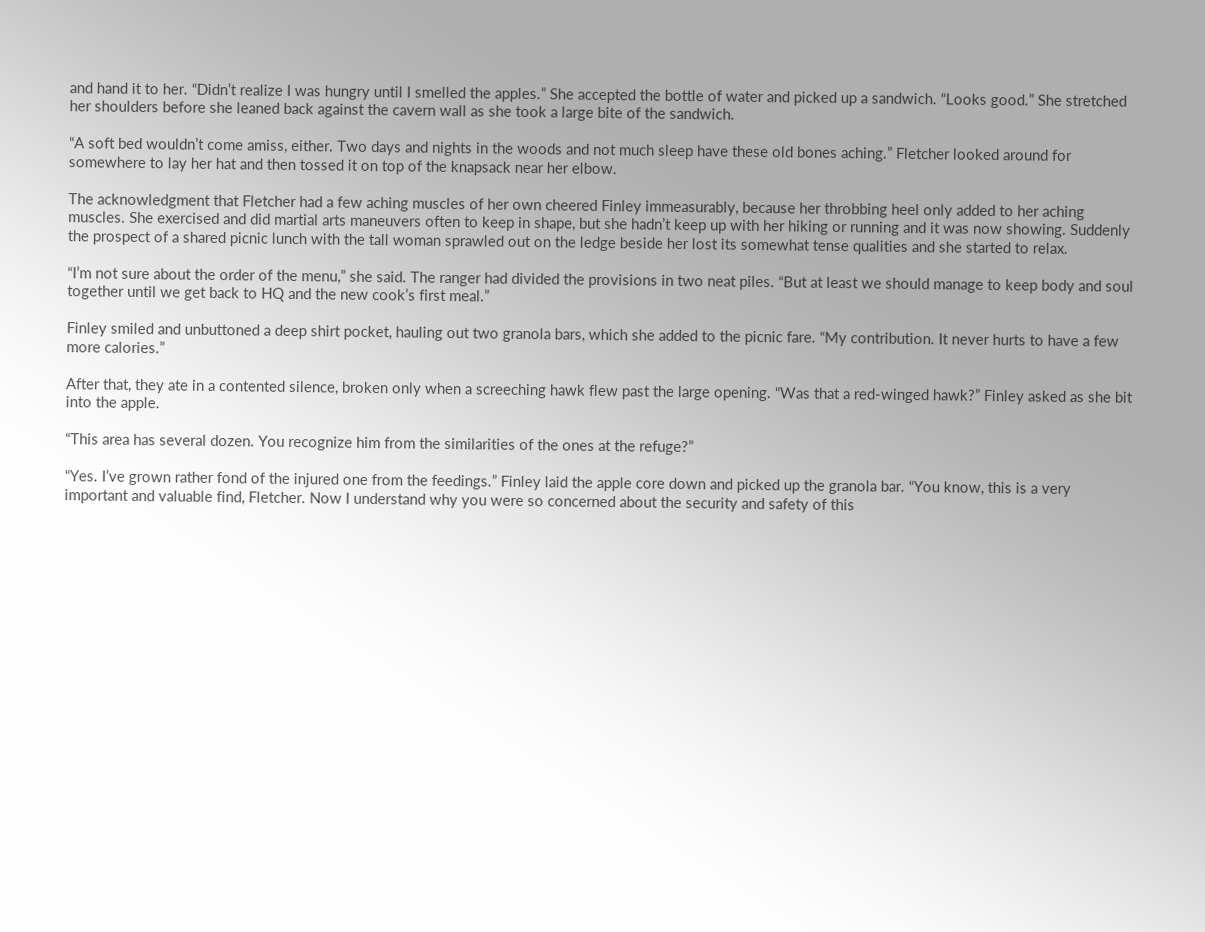and hand it to her. “Didn’t realize I was hungry until I smelled the apples.” She accepted the bottle of water and picked up a sandwich. “Looks good.” She stretched her shoulders before she leaned back against the cavern wall as she took a large bite of the sandwich.

“A soft bed wouldn’t come amiss, either. Two days and nights in the woods and not much sleep have these old bones aching.” Fletcher looked around for somewhere to lay her hat and then tossed it on top of the knapsack near her elbow.

The acknowledgment that Fletcher had a few aching muscles of her own cheered Finley immeasurably, because her throbbing heel only added to her aching muscles. She exercised and did martial arts maneuvers often to keep in shape, but she hadn’t keep up with her hiking or running and it was now showing. Suddenly the prospect of a shared picnic lunch with the tall woman sprawled out on the ledge beside her lost its somewhat tense qualities and she started to relax.

“I’m not sure about the order of the menu,” she said. The ranger had divided the provisions in two neat piles. “But at least we should manage to keep body and soul together until we get back to HQ and the new cook’s first meal.”

Finley smiled and unbuttoned a deep shirt pocket, hauling out two granola bars, which she added to the picnic fare. “My contribution. It never hurts to have a few more calories.”

After that, they ate in a contented silence, broken only when a screeching hawk flew past the large opening. “Was that a red-winged hawk?” Finley asked as she bit into the apple.

“This area has several dozen. You recognize him from the similarities of the ones at the refuge?”

“Yes. I’ve grown rather fond of the injured one from the feedings.” Finley laid the apple core down and picked up the granola bar. “You know, this is a very important and valuable find, Fletcher. Now I understand why you were so concerned about the security and safety of this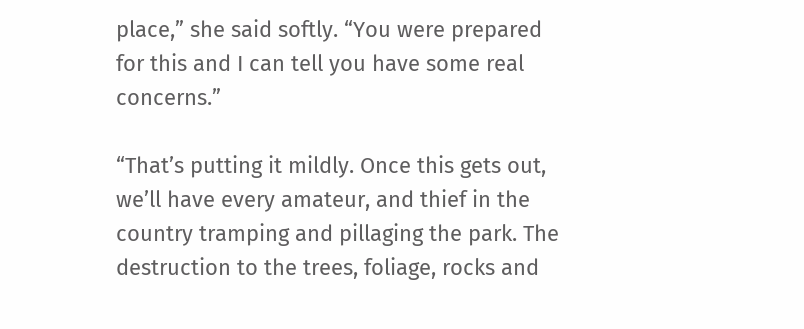place,” she said softly. “You were prepared for this and I can tell you have some real concerns.”

“That’s putting it mildly. Once this gets out, we’ll have every amateur, and thief in the country tramping and pillaging the park. The destruction to the trees, foliage, rocks and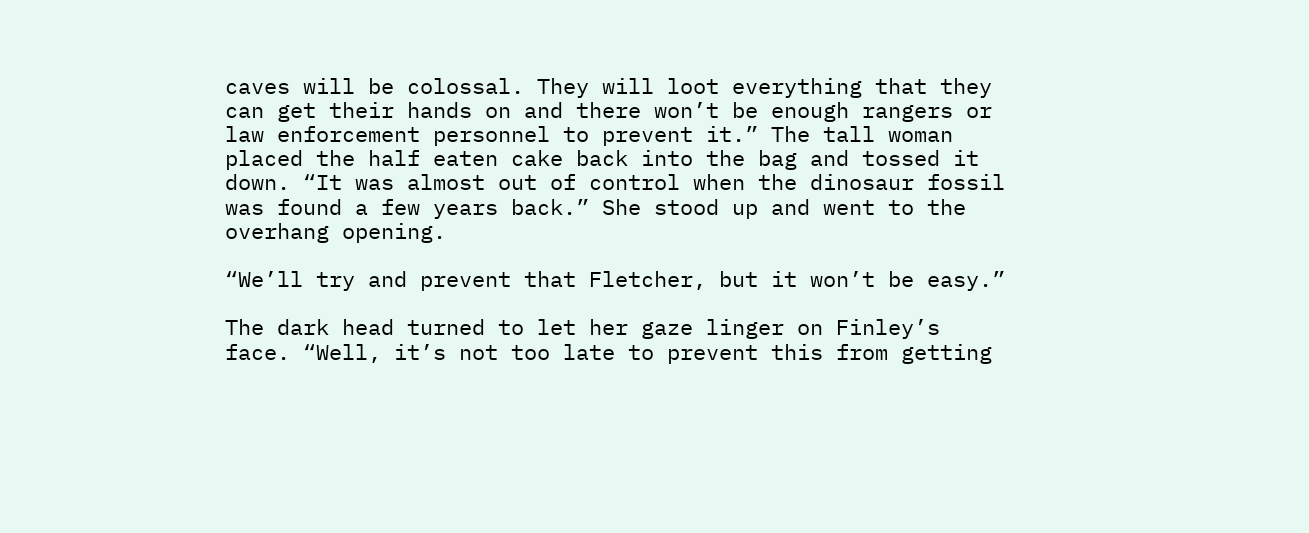caves will be colossal. They will loot everything that they can get their hands on and there won’t be enough rangers or law enforcement personnel to prevent it.” The tall woman placed the half eaten cake back into the bag and tossed it down. “It was almost out of control when the dinosaur fossil was found a few years back.” She stood up and went to the overhang opening.

“We’ll try and prevent that Fletcher, but it won’t be easy.”

The dark head turned to let her gaze linger on Finley’s face. “Well, it’s not too late to prevent this from getting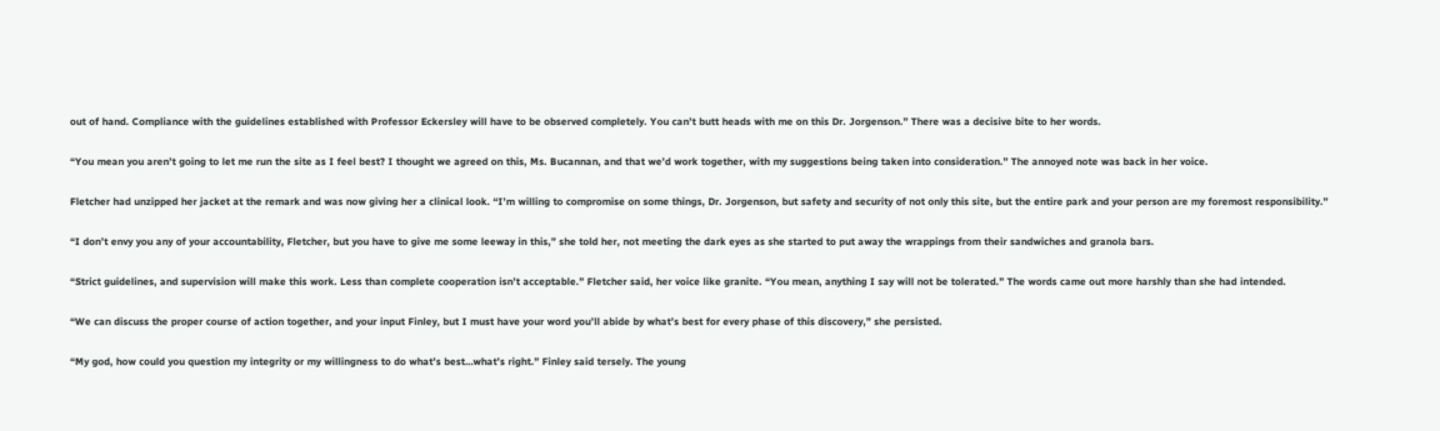out of hand. Compliance with the guidelines established with Professor Eckersley will have to be observed completely. You can’t butt heads with me on this Dr. Jorgenson.” There was a decisive bite to her words.

“You mean you aren’t going to let me run the site as I feel best? I thought we agreed on this, Ms. Bucannan, and that we’d work together, with my suggestions being taken into consideration.” The annoyed note was back in her voice.

Fletcher had unzipped her jacket at the remark and was now giving her a clinical look. “I’m willing to compromise on some things, Dr. Jorgenson, but safety and security of not only this site, but the entire park and your person are my foremost responsibility.”

“I don’t envy you any of your accountability, Fletcher, but you have to give me some leeway in this,” she told her, not meeting the dark eyes as she started to put away the wrappings from their sandwiches and granola bars.

“Strict guidelines, and supervision will make this work. Less than complete cooperation isn’t acceptable.” Fletcher said, her voice like granite. “You mean, anything I say will not be tolerated.” The words came out more harshly than she had intended.

“We can discuss the proper course of action together, and your input Finley, but I must have your word you’ll abide by what’s best for every phase of this discovery,” she persisted.

“My god, how could you question my integrity or my willingness to do what’s best…what’s right.” Finley said tersely. The young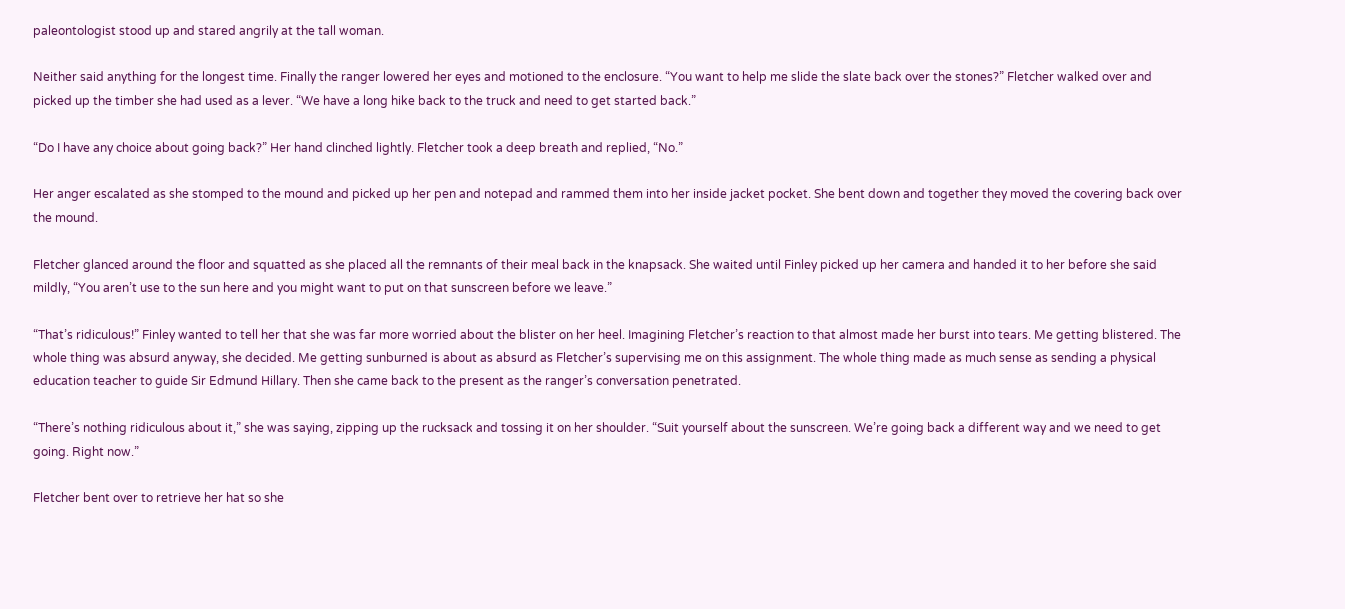paleontologist stood up and stared angrily at the tall woman.

Neither said anything for the longest time. Finally the ranger lowered her eyes and motioned to the enclosure. “You want to help me slide the slate back over the stones?” Fletcher walked over and picked up the timber she had used as a lever. “We have a long hike back to the truck and need to get started back.”

“Do I have any choice about going back?” Her hand clinched lightly. Fletcher took a deep breath and replied, “No.”

Her anger escalated as she stomped to the mound and picked up her pen and notepad and rammed them into her inside jacket pocket. She bent down and together they moved the covering back over the mound.

Fletcher glanced around the floor and squatted as she placed all the remnants of their meal back in the knapsack. She waited until Finley picked up her camera and handed it to her before she said mildly, “You aren’t use to the sun here and you might want to put on that sunscreen before we leave.”

“That’s ridiculous!” Finley wanted to tell her that she was far more worried about the blister on her heel. Imagining Fletcher’s reaction to that almost made her burst into tears. Me getting blistered. The whole thing was absurd anyway, she decided. Me getting sunburned is about as absurd as Fletcher’s supervising me on this assignment. The whole thing made as much sense as sending a physical education teacher to guide Sir Edmund Hillary. Then she came back to the present as the ranger’s conversation penetrated.

“There’s nothing ridiculous about it,” she was saying, zipping up the rucksack and tossing it on her shoulder. “Suit yourself about the sunscreen. We’re going back a different way and we need to get going. Right now.”

Fletcher bent over to retrieve her hat so she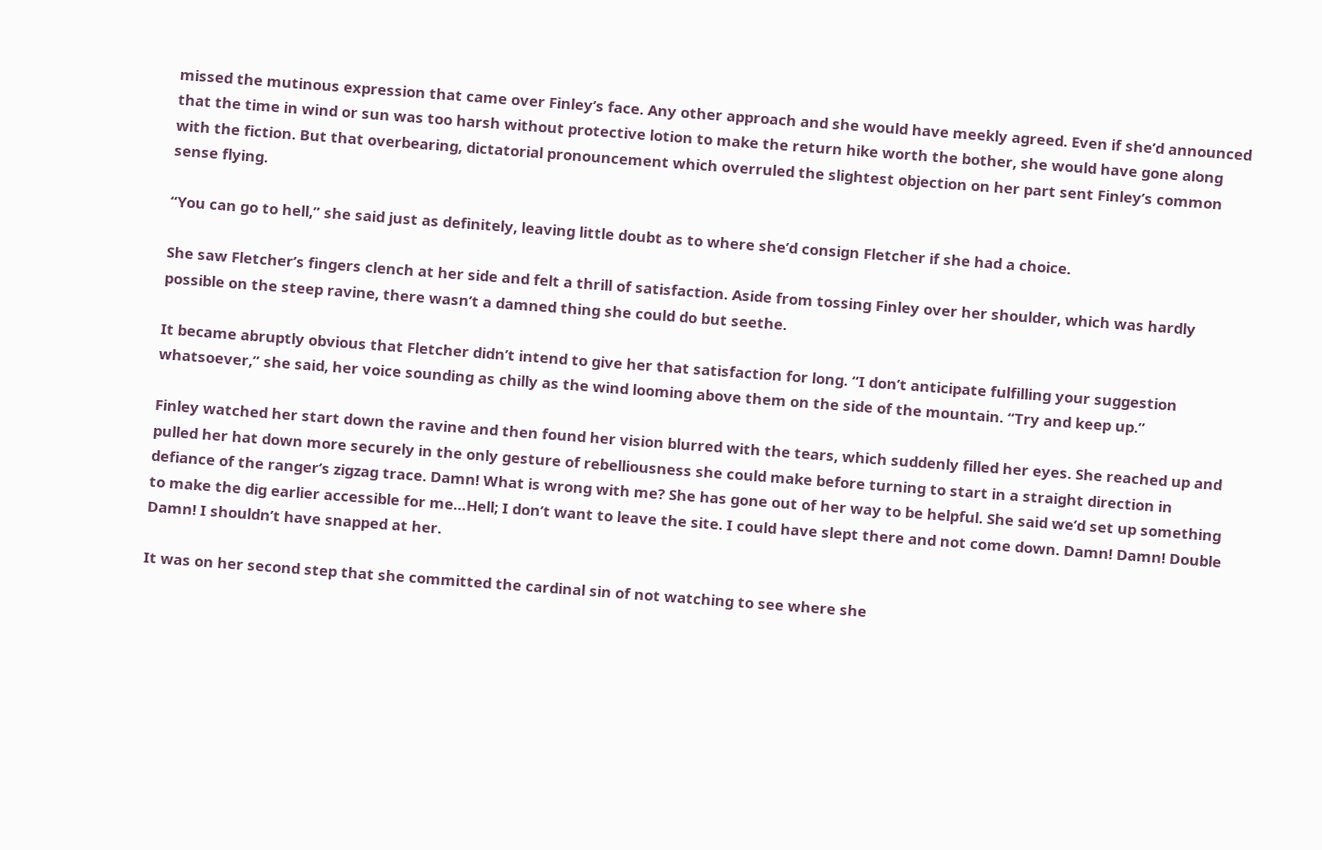missed the mutinous expression that came over Finley’s face. Any other approach and she would have meekly agreed. Even if she’d announced that the time in wind or sun was too harsh without protective lotion to make the return hike worth the bother, she would have gone along with the fiction. But that overbearing, dictatorial pronouncement which overruled the slightest objection on her part sent Finley’s common sense flying.

“You can go to hell,” she said just as definitely, leaving little doubt as to where she’d consign Fletcher if she had a choice.

She saw Fletcher’s fingers clench at her side and felt a thrill of satisfaction. Aside from tossing Finley over her shoulder, which was hardly possible on the steep ravine, there wasn’t a damned thing she could do but seethe.

It became abruptly obvious that Fletcher didn’t intend to give her that satisfaction for long. “I don’t anticipate fulfilling your suggestion whatsoever,” she said, her voice sounding as chilly as the wind looming above them on the side of the mountain. “Try and keep up.”

Finley watched her start down the ravine and then found her vision blurred with the tears, which suddenly filled her eyes. She reached up and pulled her hat down more securely in the only gesture of rebelliousness she could make before turning to start in a straight direction in defiance of the ranger’s zigzag trace. Damn! What is wrong with me? She has gone out of her way to be helpful. She said we’d set up something to make the dig earlier accessible for me…Hell; I don’t want to leave the site. I could have slept there and not come down. Damn! Damn! Double Damn! I shouldn’t have snapped at her.

It was on her second step that she committed the cardinal sin of not watching to see where she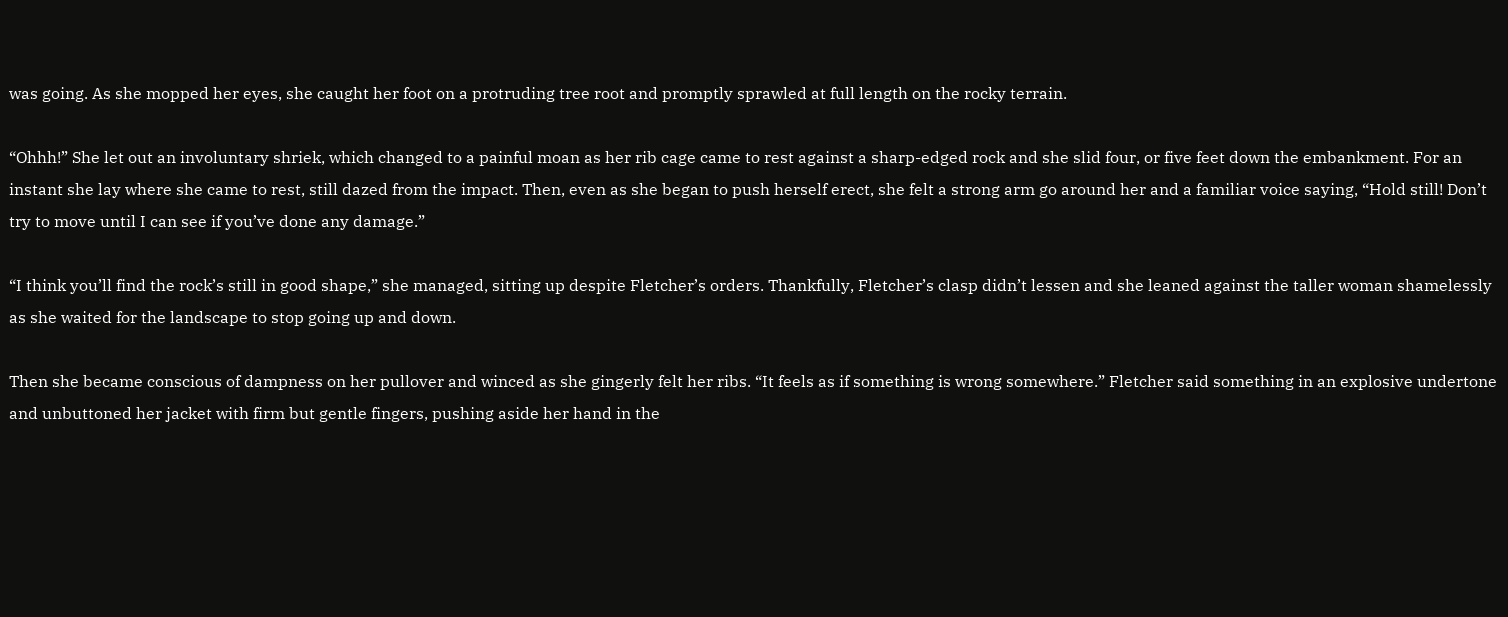was going. As she mopped her eyes, she caught her foot on a protruding tree root and promptly sprawled at full length on the rocky terrain.

“Ohhh!” She let out an involuntary shriek, which changed to a painful moan as her rib cage came to rest against a sharp-edged rock and she slid four, or five feet down the embankment. For an instant she lay where she came to rest, still dazed from the impact. Then, even as she began to push herself erect, she felt a strong arm go around her and a familiar voice saying, “Hold still! Don’t try to move until I can see if you’ve done any damage.”

“I think you’ll find the rock’s still in good shape,” she managed, sitting up despite Fletcher’s orders. Thankfully, Fletcher’s clasp didn’t lessen and she leaned against the taller woman shamelessly as she waited for the landscape to stop going up and down.

Then she became conscious of dampness on her pullover and winced as she gingerly felt her ribs. “It feels as if something is wrong somewhere.” Fletcher said something in an explosive undertone and unbuttoned her jacket with firm but gentle fingers, pushing aside her hand in the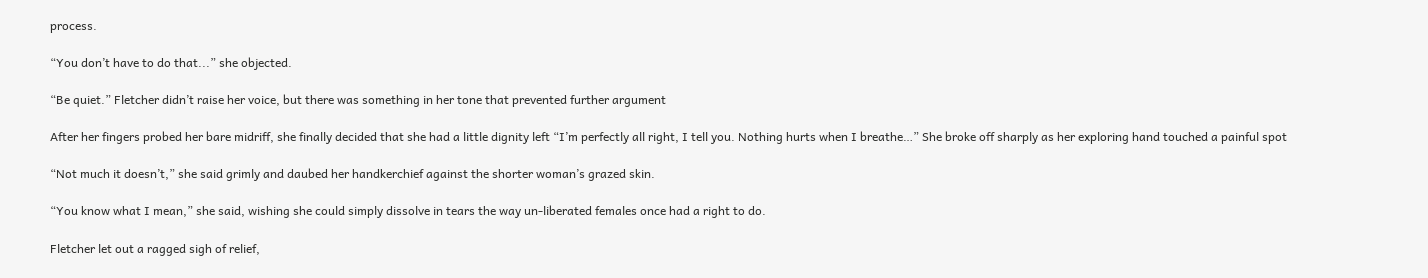process.

“You don’t have to do that...” she objected.

“Be quiet.” Fletcher didn’t raise her voice, but there was something in her tone that prevented further argument

After her fingers probed her bare midriff, she finally decided that she had a little dignity left “I’m perfectly all right, I tell you. Nothing hurts when I breathe…” She broke off sharply as her exploring hand touched a painful spot

“Not much it doesn’t,” she said grimly and daubed her handkerchief against the shorter woman’s grazed skin.

“You know what I mean,” she said, wishing she could simply dissolve in tears the way un-liberated females once had a right to do.

Fletcher let out a ragged sigh of relief,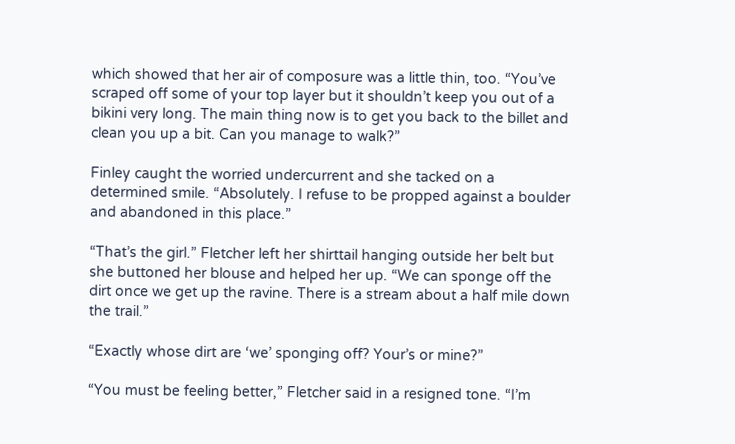which showed that her air of composure was a little thin, too. “You’ve scraped off some of your top layer but it shouldn’t keep you out of a bikini very long. The main thing now is to get you back to the billet and clean you up a bit. Can you manage to walk?”

Finley caught the worried undercurrent and she tacked on a determined smile. “Absolutely. I refuse to be propped against a boulder and abandoned in this place.”

“That’s the girl.” Fletcher left her shirttail hanging outside her belt but she buttoned her blouse and helped her up. “We can sponge off the dirt once we get up the ravine. There is a stream about a half mile down the trail.”

“Exactly whose dirt are ‘we’ sponging off? Your’s or mine?”

“You must be feeling better,” Fletcher said in a resigned tone. “I’m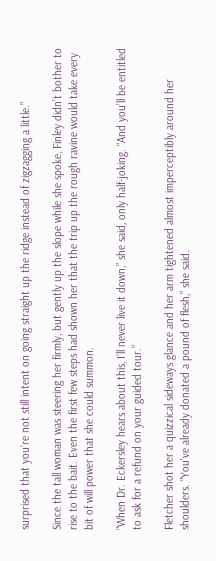surprised that you’re not still intent on going straight up the ridge instead of zigzagging a little.”

Since the tall woman was steering her firmly, but gently up the slope while she spoke, Finley didn’t bother to rise to the bait. Even the first few steps had shown her that the trip up the rough ravine would take every bit of will power that she could summon.

“When Dr. Eckersley hears about this, I’ll never live it down,” she said, only half-joking. “And you’ll be entitled to ask for a refund on your guided tour.”

Fletcher shot her a quizzical sideways glance and her arm tightened almost imperceptibly around her shoulders. “You’ve already donated a pound of flesh,” she said.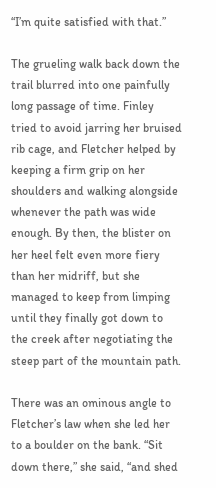“I’m quite satisfied with that.”

The grueling walk back down the trail blurred into one painfully long passage of time. Finley tried to avoid jarring her bruised rib cage, and Fletcher helped by keeping a firm grip on her shoulders and walking alongside whenever the path was wide enough. By then, the blister on her heel felt even more fiery than her midriff, but she managed to keep from limping until they finally got down to the creek after negotiating the steep part of the mountain path.

There was an ominous angle to Fletcher’s law when she led her to a boulder on the bank. “Sit down there,” she said, “and shed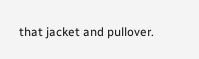that jacket and pullover.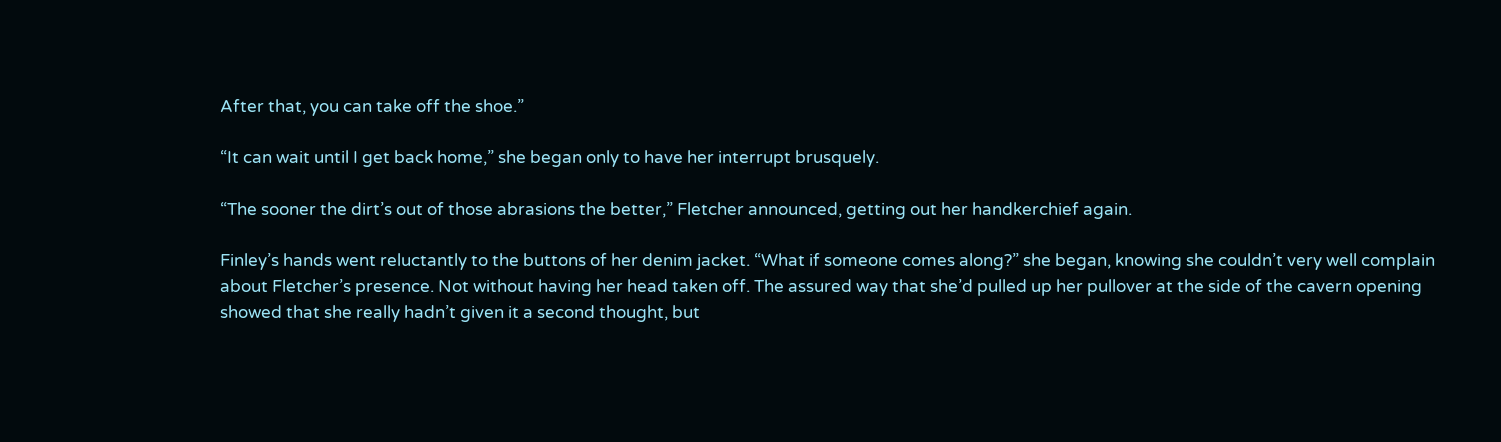After that, you can take off the shoe.”

“It can wait until I get back home,” she began only to have her interrupt brusquely.

“The sooner the dirt’s out of those abrasions the better,” Fletcher announced, getting out her handkerchief again.

Finley’s hands went reluctantly to the buttons of her denim jacket. “What if someone comes along?” she began, knowing she couldn’t very well complain about Fletcher’s presence. Not without having her head taken off. The assured way that she’d pulled up her pullover at the side of the cavern opening showed that she really hadn’t given it a second thought, but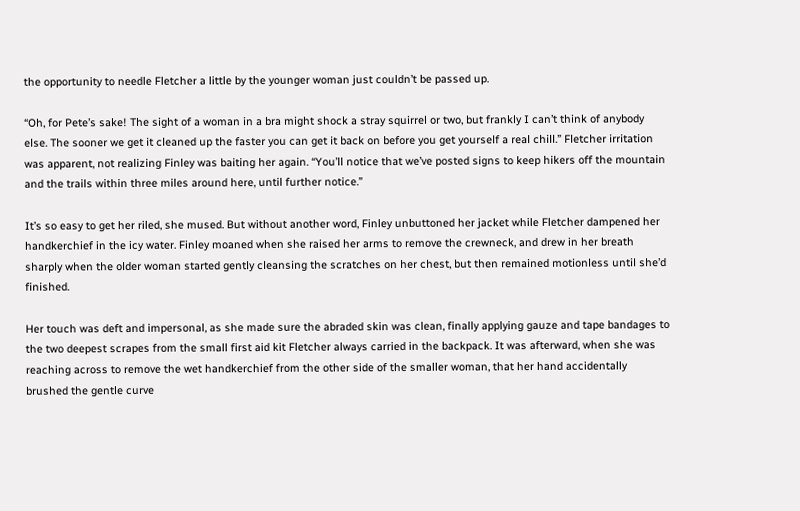the opportunity to needle Fletcher a little by the younger woman just couldn’t be passed up.

“Oh, for Pete’s sake! The sight of a woman in a bra might shock a stray squirrel or two, but frankly I can’t think of anybody else. The sooner we get it cleaned up the faster you can get it back on before you get yourself a real chill.” Fletcher irritation was apparent, not realizing Finley was baiting her again. “You’ll notice that we’ve posted signs to keep hikers off the mountain and the trails within three miles around here, until further notice.”

It’s so easy to get her riled, she mused. But without another word, Finley unbuttoned her jacket while Fletcher dampened her handkerchief in the icy water. Finley moaned when she raised her arms to remove the crewneck, and drew in her breath sharply when the older woman started gently cleansing the scratches on her chest, but then remained motionless until she’d finished.

Her touch was deft and impersonal, as she made sure the abraded skin was clean, finally applying gauze and tape bandages to the two deepest scrapes from the small first aid kit Fletcher always carried in the backpack. It was afterward, when she was reaching across to remove the wet handkerchief from the other side of the smaller woman, that her hand accidentally brushed the gentle curve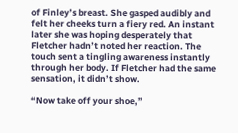of Finley’s breast. She gasped audibly and felt her cheeks turn a fiery red. An instant later she was hoping desperately that Fletcher hadn’t noted her reaction. The touch sent a tingling awareness instantly through her body. If Fletcher had the same sensation, it didn’t show.

“Now take off your shoe,”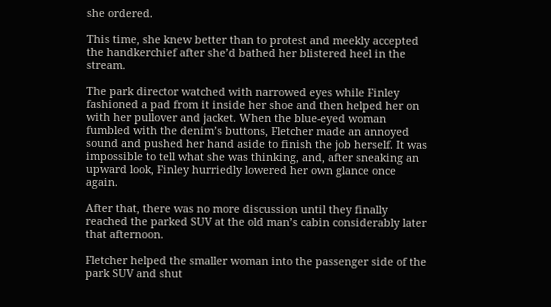she ordered.

This time, she knew better than to protest and meekly accepted the handkerchief after she’d bathed her blistered heel in the stream.

The park director watched with narrowed eyes while Finley fashioned a pad from it inside her shoe and then helped her on with her pullover and jacket. When the blue-eyed woman fumbled with the denim’s buttons, Fletcher made an annoyed sound and pushed her hand aside to finish the job herself. It was impossible to tell what she was thinking, and, after sneaking an upward look, Finley hurriedly lowered her own glance once again.

After that, there was no more discussion until they finally reached the parked SUV at the old man’s cabin considerably later that afternoon.

Fletcher helped the smaller woman into the passenger side of the park SUV and shut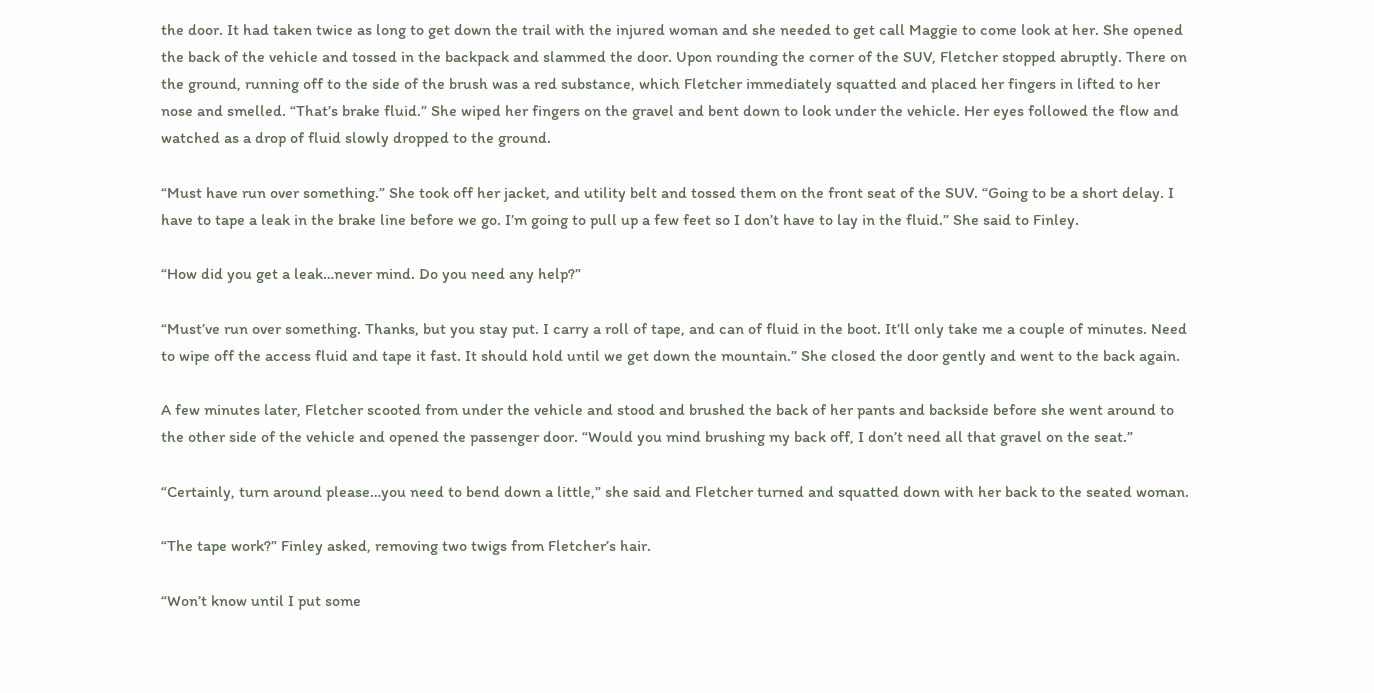the door. It had taken twice as long to get down the trail with the injured woman and she needed to get call Maggie to come look at her. She opened the back of the vehicle and tossed in the backpack and slammed the door. Upon rounding the corner of the SUV, Fletcher stopped abruptly. There on the ground, running off to the side of the brush was a red substance, which Fletcher immediately squatted and placed her fingers in lifted to her nose and smelled. “That’s brake fluid.” She wiped her fingers on the gravel and bent down to look under the vehicle. Her eyes followed the flow and watched as a drop of fluid slowly dropped to the ground.

“Must have run over something.” She took off her jacket, and utility belt and tossed them on the front seat of the SUV. “Going to be a short delay. I have to tape a leak in the brake line before we go. I’m going to pull up a few feet so I don’t have to lay in the fluid.” She said to Finley.

“How did you get a leak…never mind. Do you need any help?”

“Must’ve run over something. Thanks, but you stay put. I carry a roll of tape, and can of fluid in the boot. It’ll only take me a couple of minutes. Need to wipe off the access fluid and tape it fast. It should hold until we get down the mountain.” She closed the door gently and went to the back again.

A few minutes later, Fletcher scooted from under the vehicle and stood and brushed the back of her pants and backside before she went around to the other side of the vehicle and opened the passenger door. “Would you mind brushing my back off, I don’t need all that gravel on the seat.”

“Certainly, turn around please…you need to bend down a little,” she said and Fletcher turned and squatted down with her back to the seated woman.

“The tape work?” Finley asked, removing two twigs from Fletcher’s hair.

“Won’t know until I put some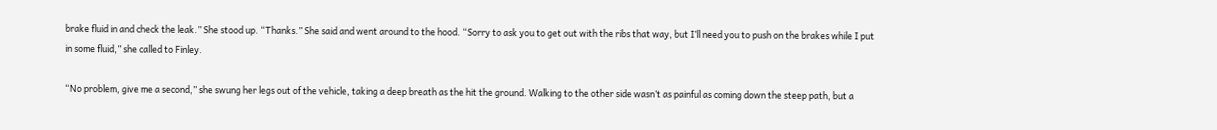brake fluid in and check the leak.” She stood up. “Thanks.” She said and went around to the hood. “Sorry to ask you to get out with the ribs that way, but I’ll need you to push on the brakes while I put in some fluid,” she called to Finley.

“No problem, give me a second,” she swung her legs out of the vehicle, taking a deep breath as the hit the ground. Walking to the other side wasn’t as painful as coming down the steep path, but a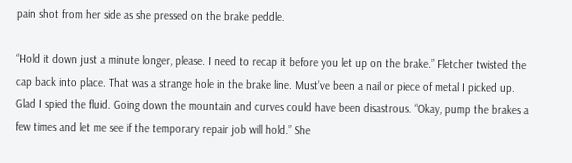pain shot from her side as she pressed on the brake peddle.

“Hold it down just a minute longer, please. I need to recap it before you let up on the brake.” Fletcher twisted the cap back into place. That was a strange hole in the brake line. Must’ve been a nail or piece of metal I picked up. Glad I spied the fluid. Going down the mountain and curves could have been disastrous. “Okay, pump the brakes a few times and let me see if the temporary repair job will hold.” She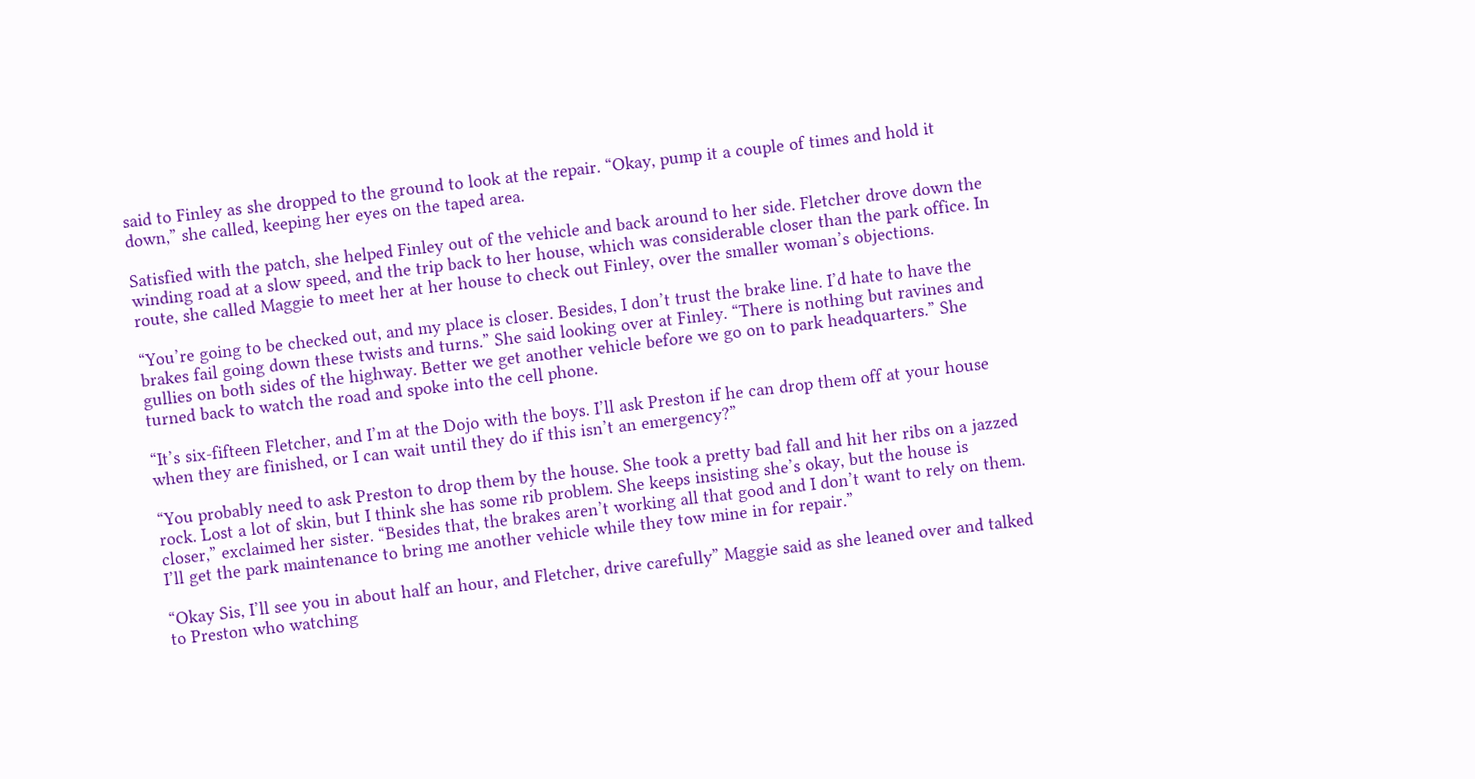said to Finley as she dropped to the ground to look at the repair. “Okay, pump it a couple of times and hold it down,” she called, keeping her eyes on the taped area.

Satisfied with the patch, she helped Finley out of the vehicle and back around to her side. Fletcher drove down the winding road at a slow speed, and the trip back to her house, which was considerable closer than the park office. In route, she called Maggie to meet her at her house to check out Finley, over the smaller woman’s objections.

“You’re going to be checked out, and my place is closer. Besides, I don’t trust the brake line. I’d hate to have the brakes fail going down these twists and turns.” She said looking over at Finley. “There is nothing but ravines and gullies on both sides of the highway. Better we get another vehicle before we go on to park headquarters.” She turned back to watch the road and spoke into the cell phone.

“It’s six-fifteen Fletcher, and I’m at the Dojo with the boys. I’ll ask Preston if he can drop them off at your house when they are finished, or I can wait until they do if this isn’t an emergency?”

“You probably need to ask Preston to drop them by the house. She took a pretty bad fall and hit her ribs on a jazzed rock. Lost a lot of skin, but I think she has some rib problem. She keeps insisting she’s okay, but the house is closer,” exclaimed her sister. “Besides that, the brakes aren’t working all that good and I don’t want to rely on them. I’ll get the park maintenance to bring me another vehicle while they tow mine in for repair.”

“Okay Sis, I’ll see you in about half an hour, and Fletcher, drive carefully” Maggie said as she leaned over and talked to Preston who watching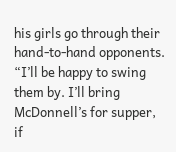his girls go through their hand-to-hand opponents. “I’ll be happy to swing them by. I’ll bring McDonnell’s for supper, if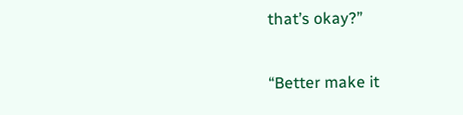that’s okay?”

“Better make it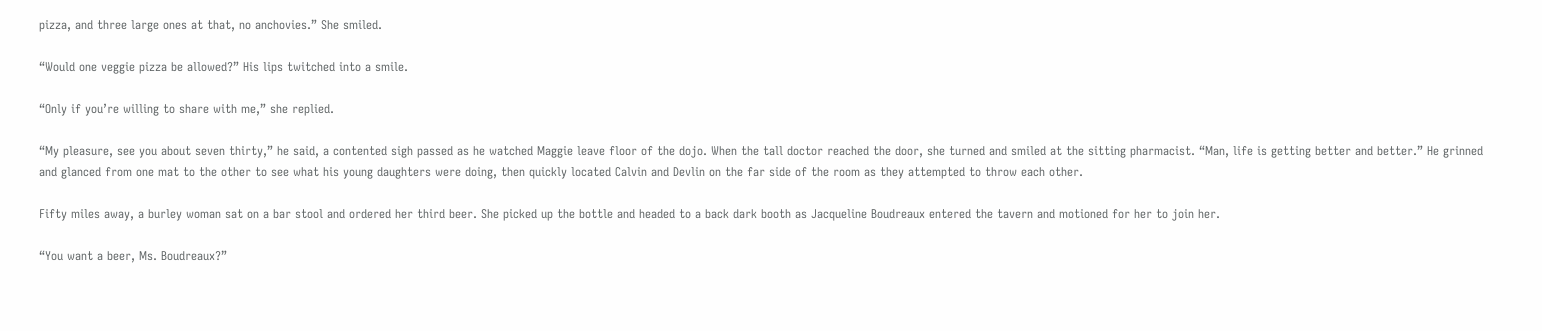pizza, and three large ones at that, no anchovies.” She smiled.

“Would one veggie pizza be allowed?” His lips twitched into a smile.

“Only if you’re willing to share with me,” she replied.

“My pleasure, see you about seven thirty,” he said, a contented sigh passed as he watched Maggie leave floor of the dojo. When the tall doctor reached the door, she turned and smiled at the sitting pharmacist. “Man, life is getting better and better.” He grinned and glanced from one mat to the other to see what his young daughters were doing, then quickly located Calvin and Devlin on the far side of the room as they attempted to throw each other.

Fifty miles away, a burley woman sat on a bar stool and ordered her third beer. She picked up the bottle and headed to a back dark booth as Jacqueline Boudreaux entered the tavern and motioned for her to join her.

“You want a beer, Ms. Boudreaux?”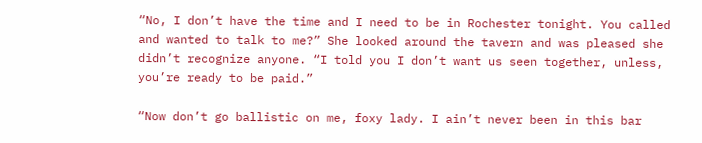“No, I don’t have the time and I need to be in Rochester tonight. You called and wanted to talk to me?” She looked around the tavern and was pleased she didn’t recognize anyone. “I told you I don’t want us seen together, unless, you’re ready to be paid.”

“Now don’t go ballistic on me, foxy lady. I ain’t never been in this bar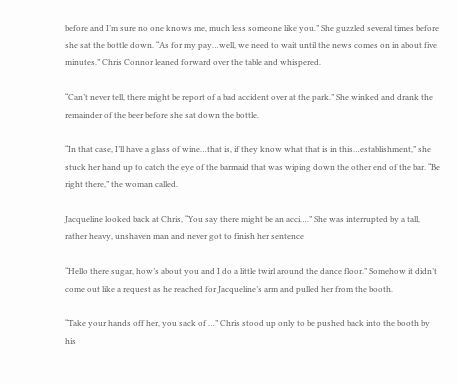before and I’m sure no one knows me, much less someone like you.” She guzzled several times before she sat the bottle down. “As for my pay…well, we need to wait until the news comes on in about five minutes.” Chris Connor leaned forward over the table and whispered.

“Can’t never tell, there might be report of a bad accident over at the park.” She winked and drank the remainder of the beer before she sat down the bottle.

“In that case, I’ll have a glass of wine…that is, if they know what that is in this…establishment,” she stuck her hand up to catch the eye of the barmaid that was wiping down the other end of the bar. “Be right there,” the woman called.

Jacqueline looked back at Chris, “You say there might be an acci….” She was interrupted by a tall, rather heavy, unshaven man and never got to finish her sentence

“Hello there sugar, how’s about you and I do a little twirl around the dance floor.” Somehow it didn’t come out like a request as he reached for Jacqueline’s arm and pulled her from the booth.

“Take your hands off her, you sack of …” Chris stood up only to be pushed back into the booth by his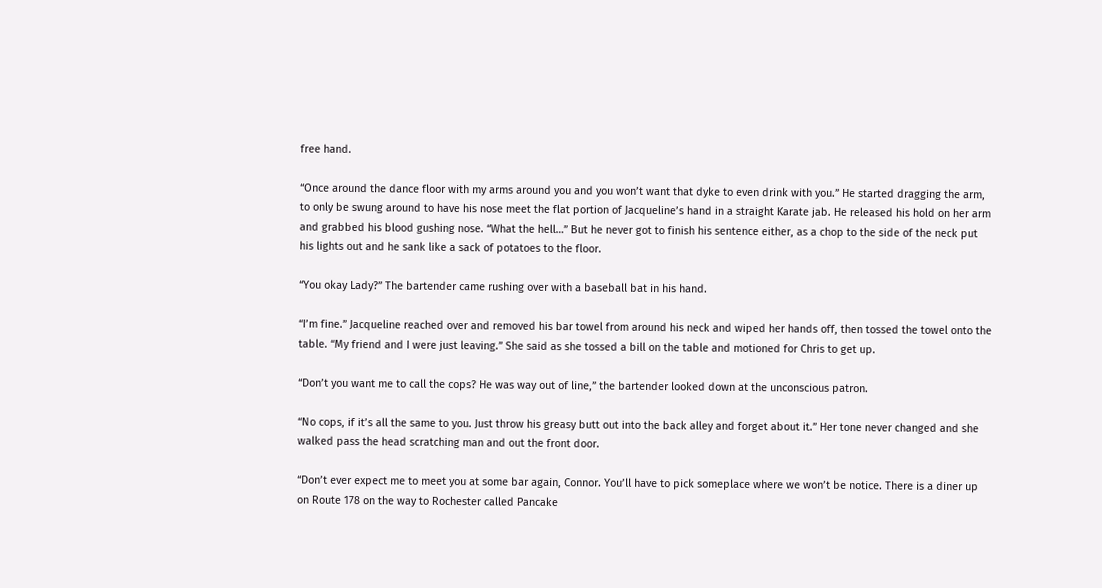free hand.

“Once around the dance floor with my arms around you and you won’t want that dyke to even drink with you.” He started dragging the arm, to only be swung around to have his nose meet the flat portion of Jacqueline’s hand in a straight Karate jab. He released his hold on her arm and grabbed his blood gushing nose. “What the hell…” But he never got to finish his sentence either, as a chop to the side of the neck put his lights out and he sank like a sack of potatoes to the floor.

“You okay Lady?” The bartender came rushing over with a baseball bat in his hand.

“I’m fine.” Jacqueline reached over and removed his bar towel from around his neck and wiped her hands off, then tossed the towel onto the table. “My friend and I were just leaving.” She said as she tossed a bill on the table and motioned for Chris to get up.

“Don’t you want me to call the cops? He was way out of line,” the bartender looked down at the unconscious patron.

“No cops, if it’s all the same to you. Just throw his greasy butt out into the back alley and forget about it.” Her tone never changed and she walked pass the head scratching man and out the front door.

“Don’t ever expect me to meet you at some bar again, Connor. You’ll have to pick someplace where we won’t be notice. There is a diner up on Route 178 on the way to Rochester called Pancake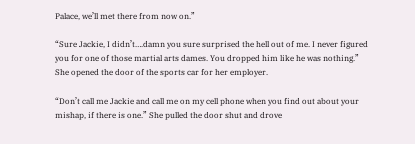Palace, we’ll met there from now on.”

“Sure Jackie, I didn’t….damn you sure surprised the hell out of me. I never figured you for one of those martial arts dames. You dropped him like he was nothing.” She opened the door of the sports car for her employer.

“Don’t call me Jackie and call me on my cell phone when you find out about your mishap, if there is one.” She pulled the door shut and drove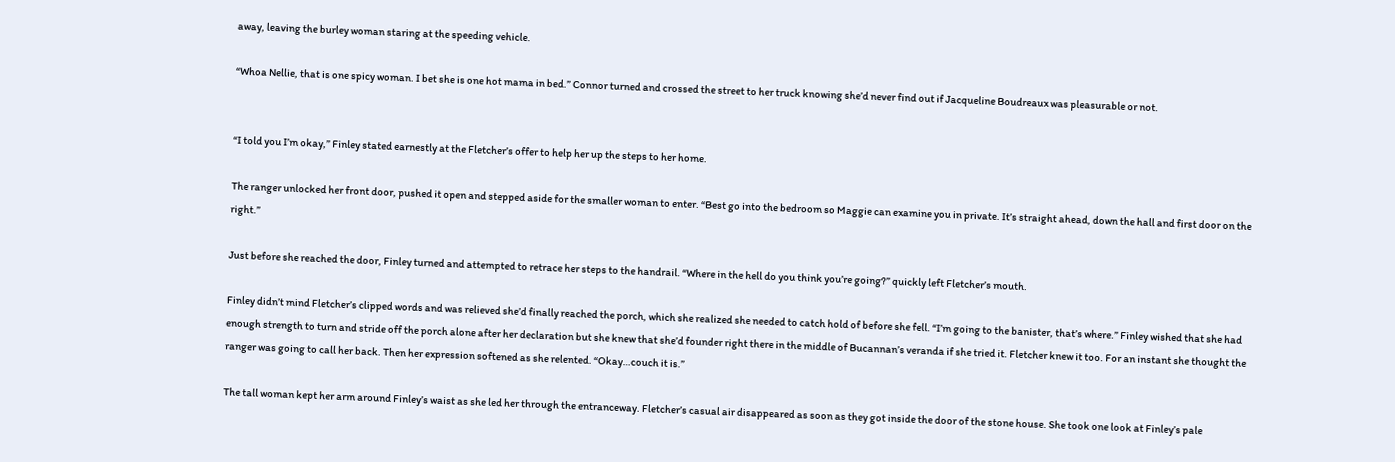away, leaving the burley woman staring at the speeding vehicle.

“Whoa Nellie, that is one spicy woman. I bet she is one hot mama in bed.” Connor turned and crossed the street to her truck knowing she’d never find out if Jacqueline Boudreaux was pleasurable or not.


“I told you I’m okay,” Finley stated earnestly at the Fletcher’s offer to help her up the steps to her home.

The ranger unlocked her front door, pushed it open and stepped aside for the smaller woman to enter. “Best go into the bedroom so Maggie can examine you in private. It’s straight ahead, down the hall and first door on the right.”

Just before she reached the door, Finley turned and attempted to retrace her steps to the handrail. “Where in the hell do you think you’re going?” quickly left Fletcher’s mouth.

Finley didn’t mind Fletcher’s clipped words and was relieved she’d finally reached the porch, which she realized she needed to catch hold of before she fell. “I’m going to the banister, that’s where.” Finley wished that she had enough strength to turn and stride off the porch alone after her declaration but she knew that she’d founder right there in the middle of Bucannan’s veranda if she tried it. Fletcher knew it too. For an instant she thought the ranger was going to call her back. Then her expression softened as she relented. “Okay…couch it is.”

The tall woman kept her arm around Finley’s waist as she led her through the entranceway. Fletcher’s casual air disappeared as soon as they got inside the door of the stone house. She took one look at Finley’s pale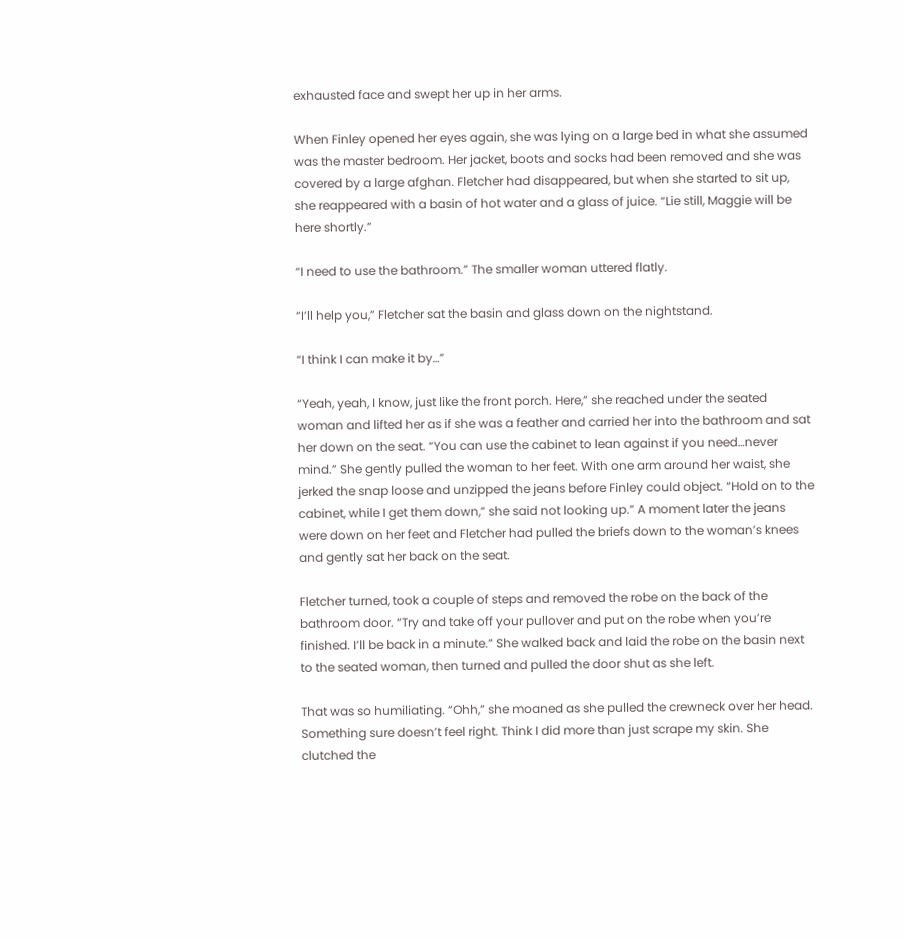exhausted face and swept her up in her arms.

When Finley opened her eyes again, she was lying on a large bed in what she assumed was the master bedroom. Her jacket, boots and socks had been removed and she was covered by a large afghan. Fletcher had disappeared, but when she started to sit up, she reappeared with a basin of hot water and a glass of juice. “Lie still, Maggie will be here shortly.”

“I need to use the bathroom.” The smaller woman uttered flatly.

“I’ll help you,” Fletcher sat the basin and glass down on the nightstand.

“I think I can make it by…”

“Yeah, yeah, I know, just like the front porch. Here,” she reached under the seated woman and lifted her as if she was a feather and carried her into the bathroom and sat her down on the seat. “You can use the cabinet to lean against if you need…never mind.” She gently pulled the woman to her feet. With one arm around her waist, she jerked the snap loose and unzipped the jeans before Finley could object. “Hold on to the cabinet, while I get them down,” she said not looking up.” A moment later the jeans were down on her feet and Fletcher had pulled the briefs down to the woman’s knees and gently sat her back on the seat.

Fletcher turned, took a couple of steps and removed the robe on the back of the bathroom door. “Try and take off your pullover and put on the robe when you’re finished. I’ll be back in a minute.” She walked back and laid the robe on the basin next to the seated woman, then turned and pulled the door shut as she left.

That was so humiliating. “Ohh,” she moaned as she pulled the crewneck over her head. Something sure doesn’t feel right. Think I did more than just scrape my skin. She clutched the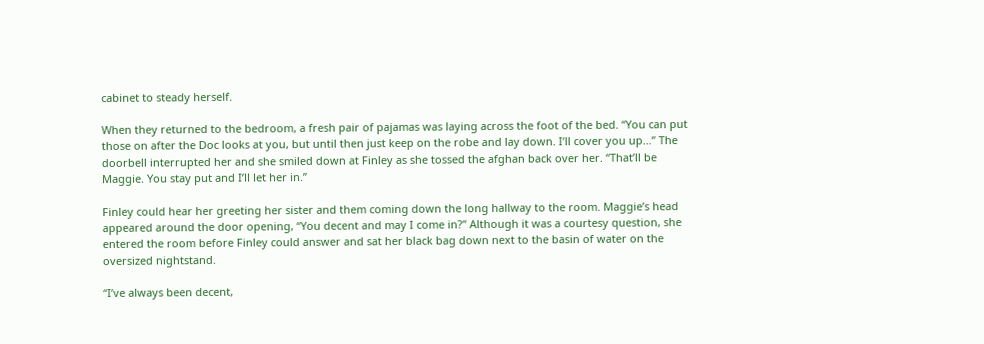cabinet to steady herself.

When they returned to the bedroom, a fresh pair of pajamas was laying across the foot of the bed. “You can put those on after the Doc looks at you, but until then just keep on the robe and lay down. I’ll cover you up…” The doorbell interrupted her and she smiled down at Finley as she tossed the afghan back over her. “That’ll be Maggie. You stay put and I’ll let her in.”

Finley could hear her greeting her sister and them coming down the long hallway to the room. Maggie’s head appeared around the door opening, “You decent and may I come in?” Although it was a courtesy question, she entered the room before Finley could answer and sat her black bag down next to the basin of water on the oversized nightstand.

“I’ve always been decent,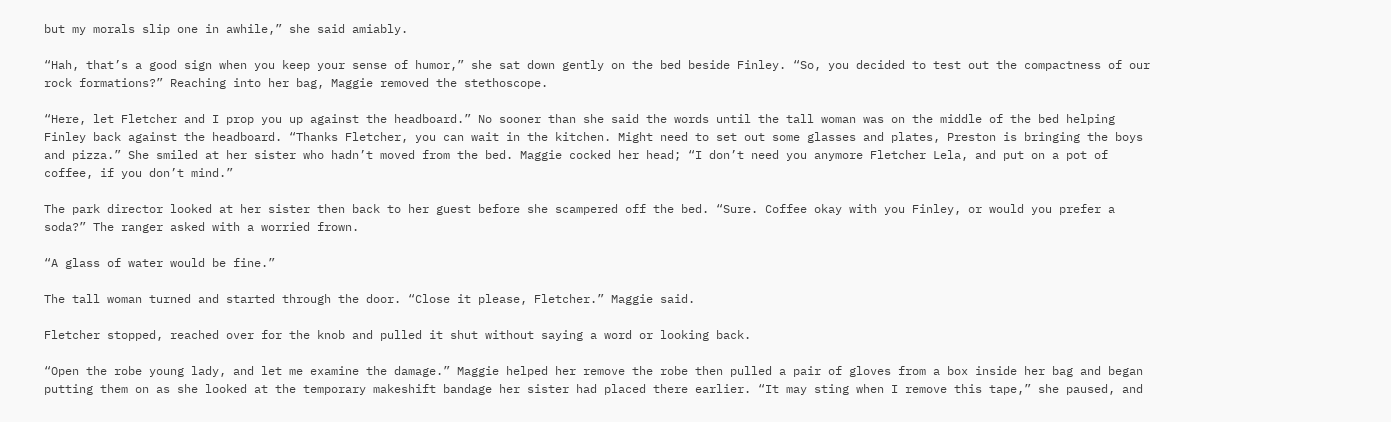but my morals slip one in awhile,” she said amiably.

“Hah, that’s a good sign when you keep your sense of humor,” she sat down gently on the bed beside Finley. “So, you decided to test out the compactness of our rock formations?” Reaching into her bag, Maggie removed the stethoscope.

“Here, let Fletcher and I prop you up against the headboard.” No sooner than she said the words until the tall woman was on the middle of the bed helping Finley back against the headboard. “Thanks Fletcher, you can wait in the kitchen. Might need to set out some glasses and plates, Preston is bringing the boys and pizza.” She smiled at her sister who hadn’t moved from the bed. Maggie cocked her head; “I don’t need you anymore Fletcher Lela, and put on a pot of coffee, if you don’t mind.”

The park director looked at her sister then back to her guest before she scampered off the bed. “Sure. Coffee okay with you Finley, or would you prefer a soda?” The ranger asked with a worried frown.

“A glass of water would be fine.”

The tall woman turned and started through the door. “Close it please, Fletcher.” Maggie said.

Fletcher stopped, reached over for the knob and pulled it shut without saying a word or looking back.

“Open the robe young lady, and let me examine the damage.” Maggie helped her remove the robe then pulled a pair of gloves from a box inside her bag and began putting them on as she looked at the temporary makeshift bandage her sister had placed there earlier. “It may sting when I remove this tape,” she paused, and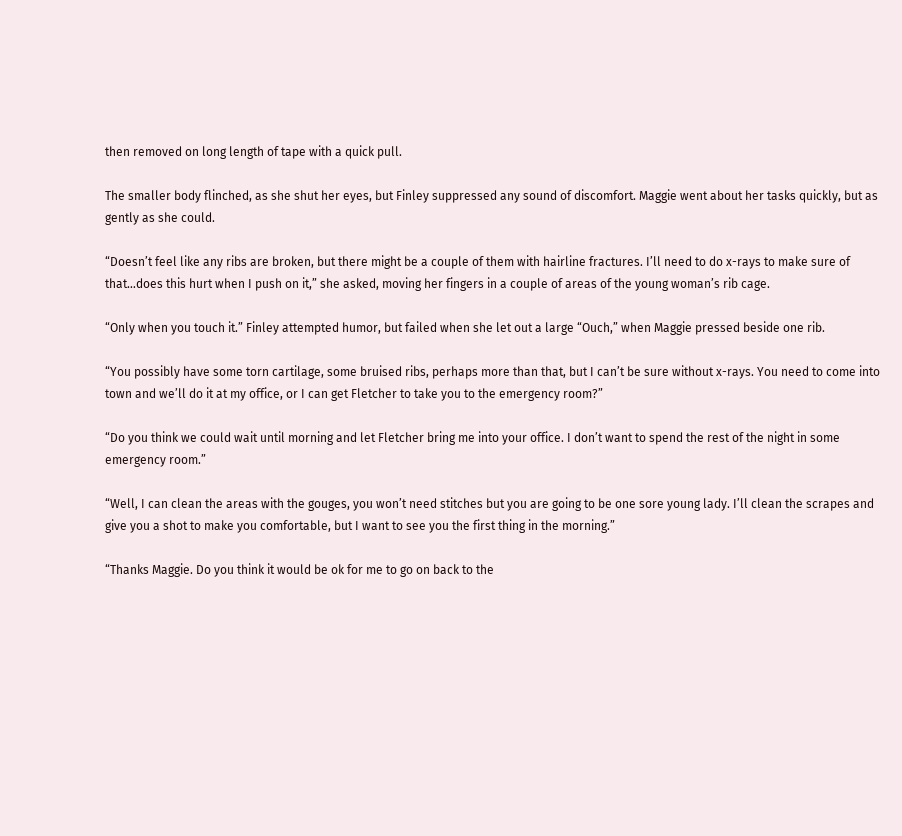then removed on long length of tape with a quick pull.

The smaller body flinched, as she shut her eyes, but Finley suppressed any sound of discomfort. Maggie went about her tasks quickly, but as gently as she could.

“Doesn’t feel like any ribs are broken, but there might be a couple of them with hairline fractures. I’ll need to do x-rays to make sure of that…does this hurt when I push on it,” she asked, moving her fingers in a couple of areas of the young woman’s rib cage.

“Only when you touch it.” Finley attempted humor, but failed when she let out a large “Ouch,” when Maggie pressed beside one rib.

“You possibly have some torn cartilage, some bruised ribs, perhaps more than that, but I can’t be sure without x-rays. You need to come into town and we’ll do it at my office, or I can get Fletcher to take you to the emergency room?”

“Do you think we could wait until morning and let Fletcher bring me into your office. I don’t want to spend the rest of the night in some emergency room.”

“Well, I can clean the areas with the gouges, you won’t need stitches but you are going to be one sore young lady. I’ll clean the scrapes and give you a shot to make you comfortable, but I want to see you the first thing in the morning.”

“Thanks Maggie. Do you think it would be ok for me to go on back to the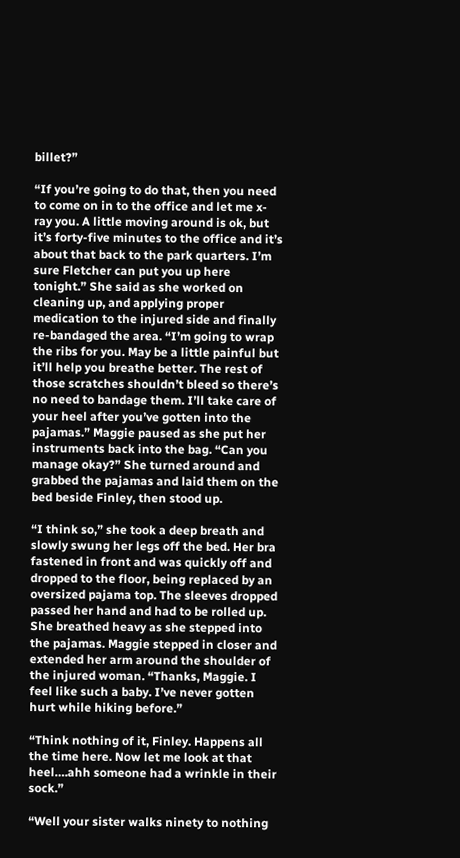billet?”

“If you’re going to do that, then you need to come on in to the office and let me x-ray you. A little moving around is ok, but it’s forty-five minutes to the office and it’s about that back to the park quarters. I’m sure Fletcher can put you up here tonight.” She said as she worked on cleaning up, and applying proper medication to the injured side and finally re-bandaged the area. “I’m going to wrap the ribs for you. May be a little painful but it’ll help you breathe better. The rest of those scratches shouldn’t bleed so there’s no need to bandage them. I’ll take care of your heel after you’ve gotten into the pajamas.” Maggie paused as she put her instruments back into the bag. “Can you manage okay?” She turned around and grabbed the pajamas and laid them on the bed beside Finley, then stood up.

“I think so,” she took a deep breath and slowly swung her legs off the bed. Her bra fastened in front and was quickly off and dropped to the floor, being replaced by an oversized pajama top. The sleeves dropped passed her hand and had to be rolled up. She breathed heavy as she stepped into the pajamas. Maggie stepped in closer and extended her arm around the shoulder of the injured woman. “Thanks, Maggie. I feel like such a baby. I’ve never gotten hurt while hiking before.”

“Think nothing of it, Finley. Happens all the time here. Now let me look at that heel….ahh someone had a wrinkle in their sock.”

“Well your sister walks ninety to nothing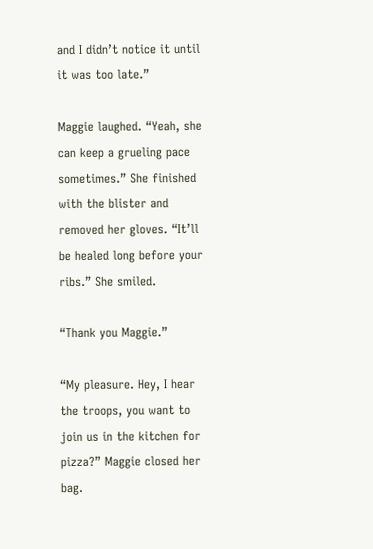and I didn’t notice it until it was too late.”

Maggie laughed. “Yeah, she can keep a grueling pace sometimes.” She finished with the blister and removed her gloves. “It’ll be healed long before your ribs.” She smiled.

“Thank you Maggie.”

“My pleasure. Hey, I hear the troops, you want to join us in the kitchen for pizza?” Maggie closed her bag.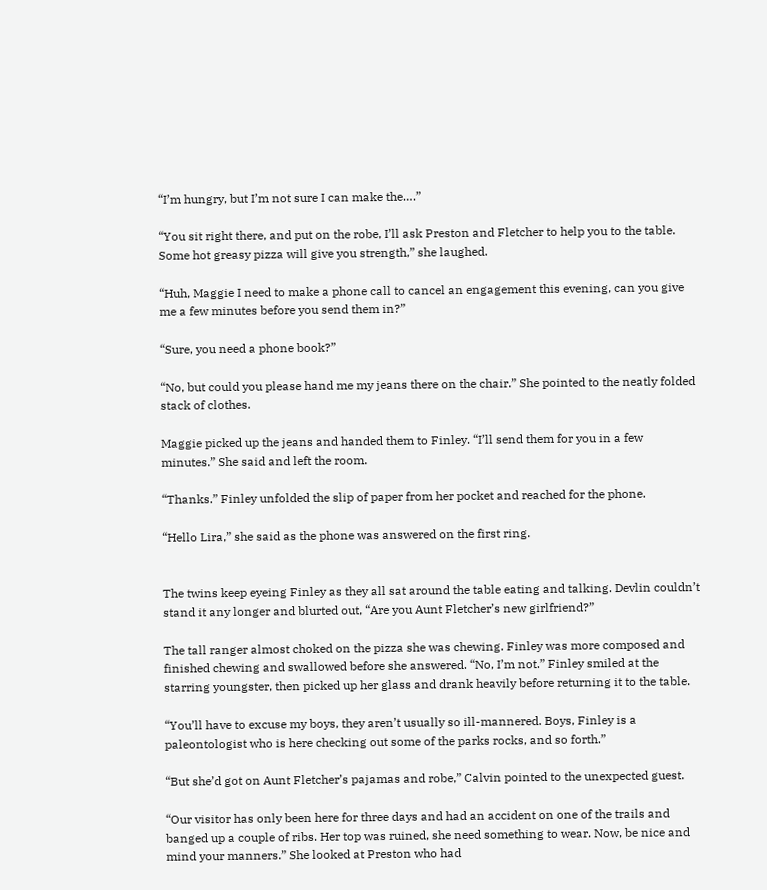“I’m hungry, but I’m not sure I can make the….”

“You sit right there, and put on the robe, I’ll ask Preston and Fletcher to help you to the table. Some hot greasy pizza will give you strength,” she laughed.

“Huh, Maggie I need to make a phone call to cancel an engagement this evening, can you give me a few minutes before you send them in?”

“Sure, you need a phone book?”

“No, but could you please hand me my jeans there on the chair.” She pointed to the neatly folded stack of clothes.

Maggie picked up the jeans and handed them to Finley. “I’ll send them for you in a few minutes.” She said and left the room.

“Thanks.” Finley unfolded the slip of paper from her pocket and reached for the phone.

“Hello Lira,” she said as the phone was answered on the first ring.


The twins keep eyeing Finley as they all sat around the table eating and talking. Devlin couldn’t stand it any longer and blurted out, “Are you Aunt Fletcher’s new girlfriend?”

The tall ranger almost choked on the pizza she was chewing. Finley was more composed and finished chewing and swallowed before she answered. “No, I’m not.” Finley smiled at the starring youngster, then picked up her glass and drank heavily before returning it to the table.

“You’ll have to excuse my boys, they aren’t usually so ill-mannered. Boys, Finley is a paleontologist who is here checking out some of the parks rocks, and so forth.”

“But she’d got on Aunt Fletcher’s pajamas and robe,” Calvin pointed to the unexpected guest.

“Our visitor has only been here for three days and had an accident on one of the trails and banged up a couple of ribs. Her top was ruined, she need something to wear. Now, be nice and mind your manners.” She looked at Preston who had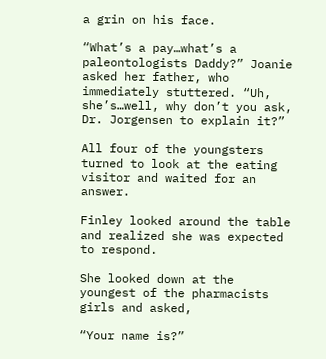a grin on his face.

“What’s a pay…what’s a paleontologists Daddy?” Joanie asked her father, who immediately stuttered. “Uh, she’s…well, why don’t you ask, Dr. Jorgensen to explain it?”

All four of the youngsters turned to look at the eating visitor and waited for an answer.

Finley looked around the table and realized she was expected to respond.

She looked down at the youngest of the pharmacists girls and asked,

“Your name is?”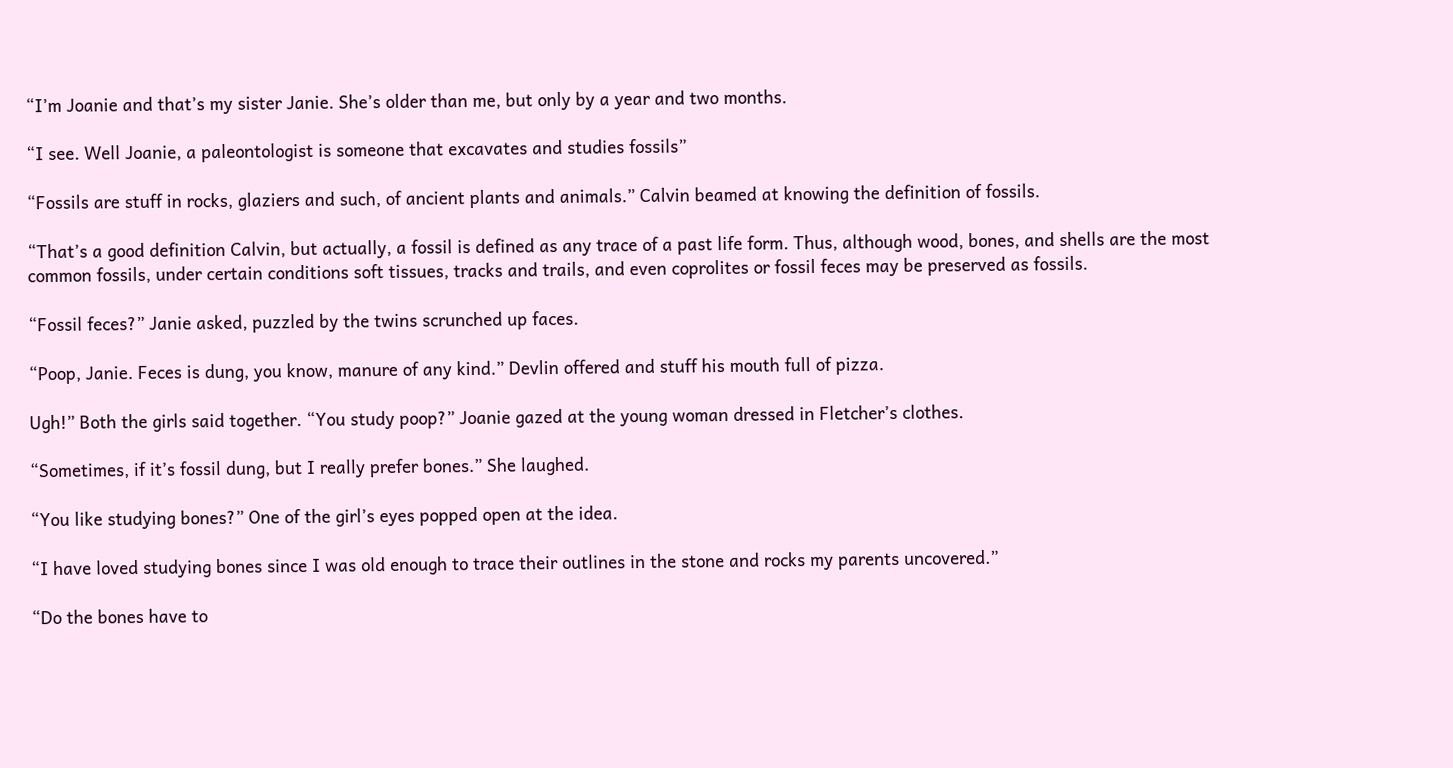“I’m Joanie and that’s my sister Janie. She’s older than me, but only by a year and two months.

“I see. Well Joanie, a paleontologist is someone that excavates and studies fossils”

“Fossils are stuff in rocks, glaziers and such, of ancient plants and animals.” Calvin beamed at knowing the definition of fossils.

“That’s a good definition Calvin, but actually, a fossil is defined as any trace of a past life form. Thus, although wood, bones, and shells are the most common fossils, under certain conditions soft tissues, tracks and trails, and even coprolites or fossil feces may be preserved as fossils.

“Fossil feces?” Janie asked, puzzled by the twins scrunched up faces.

“Poop, Janie. Feces is dung, you know, manure of any kind.” Devlin offered and stuff his mouth full of pizza.

Ugh!” Both the girls said together. “You study poop?” Joanie gazed at the young woman dressed in Fletcher’s clothes.

“Sometimes, if it’s fossil dung, but I really prefer bones.” She laughed.

“You like studying bones?” One of the girl’s eyes popped open at the idea.

“I have loved studying bones since I was old enough to trace their outlines in the stone and rocks my parents uncovered.”

“Do the bones have to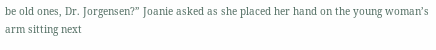be old ones, Dr. Jorgensen?” Joanie asked as she placed her hand on the young woman’s arm sitting next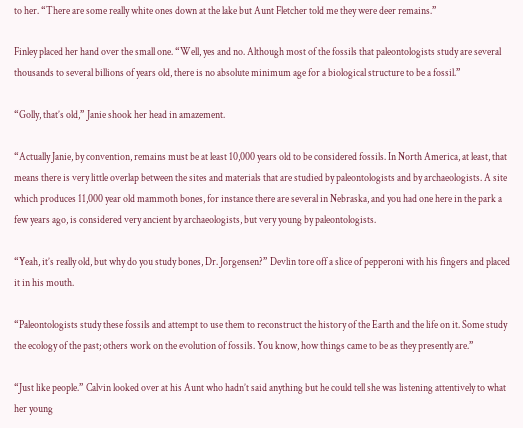to her. “There are some really white ones down at the lake but Aunt Fletcher told me they were deer remains.”

Finley placed her hand over the small one. “Well, yes and no. Although most of the fossils that paleontologists study are several thousands to several billions of years old, there is no absolute minimum age for a biological structure to be a fossil.”

“Golly, that’s old,” Janie shook her head in amazement.

“Actually Janie, by convention, remains must be at least 10,000 years old to be considered fossils. In North America, at least, that means there is very little overlap between the sites and materials that are studied by paleontologists and by archaeologists. A site which produces 11,000 year old mammoth bones, for instance there are several in Nebraska, and you had one here in the park a few years ago, is considered very ancient by archaeologists, but very young by paleontologists.

“Yeah, it’s really old, but why do you study bones, Dr. Jorgensen?” Devlin tore off a slice of pepperoni with his fingers and placed it in his mouth.

“Paleontologists study these fossils and attempt to use them to reconstruct the history of the Earth and the life on it. Some study the ecology of the past; others work on the evolution of fossils. You know, how things came to be as they presently are.”

“Just like people.” Calvin looked over at his Aunt who hadn’t said anything but he could tell she was listening attentively to what her young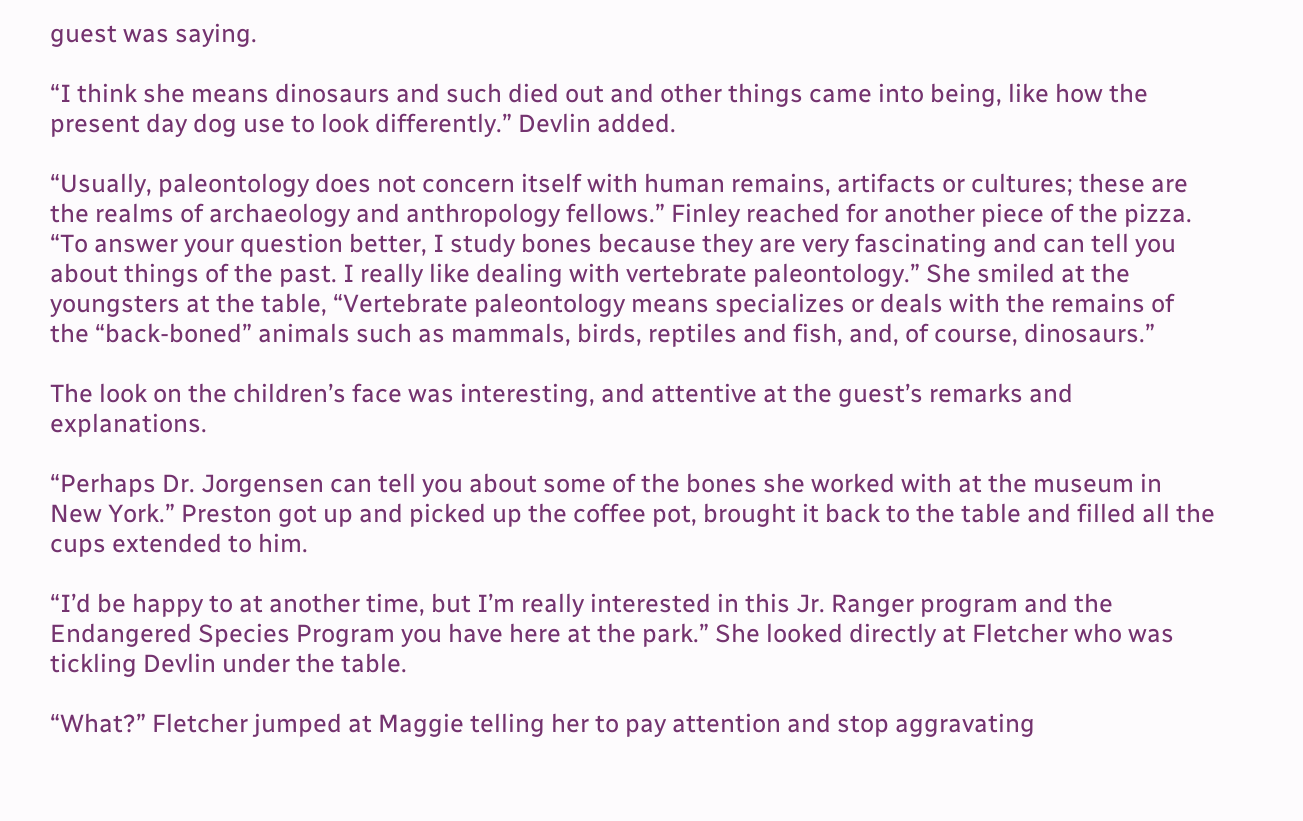guest was saying.

“I think she means dinosaurs and such died out and other things came into being, like how the present day dog use to look differently.” Devlin added.

“Usually, paleontology does not concern itself with human remains, artifacts or cultures; these are the realms of archaeology and anthropology fellows.” Finley reached for another piece of the pizza. “To answer your question better, I study bones because they are very fascinating and can tell you about things of the past. I really like dealing with vertebrate paleontology.” She smiled at the youngsters at the table, “Vertebrate paleontology means specializes or deals with the remains of the “back-boned” animals such as mammals, birds, reptiles and fish, and, of course, dinosaurs.”

The look on the children’s face was interesting, and attentive at the guest’s remarks and explanations.

“Perhaps Dr. Jorgensen can tell you about some of the bones she worked with at the museum in New York.” Preston got up and picked up the coffee pot, brought it back to the table and filled all the cups extended to him.

“I’d be happy to at another time, but I’m really interested in this Jr. Ranger program and the Endangered Species Program you have here at the park.” She looked directly at Fletcher who was tickling Devlin under the table.

“What?” Fletcher jumped at Maggie telling her to pay attention and stop aggravating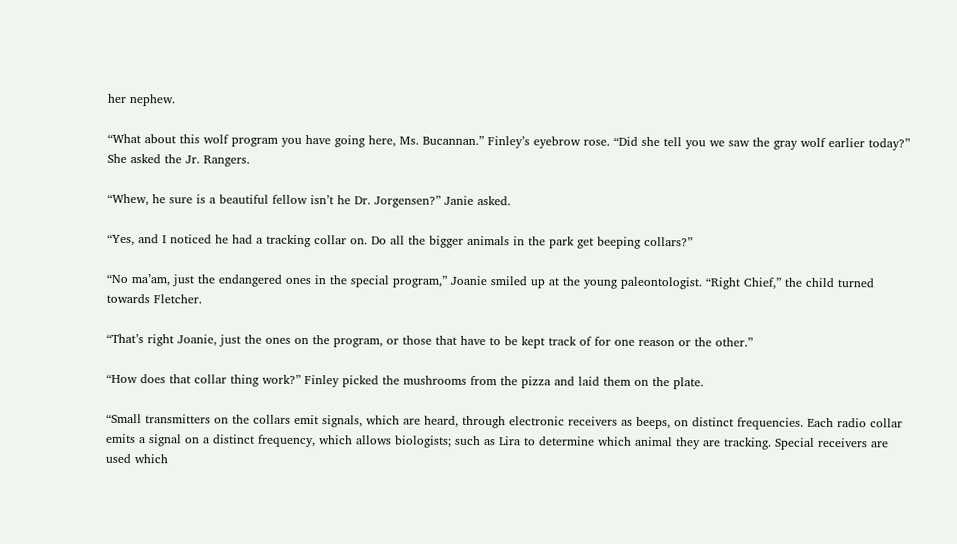her nephew.

“What about this wolf program you have going here, Ms. Bucannan.” Finley’s eyebrow rose. “Did she tell you we saw the gray wolf earlier today?” She asked the Jr. Rangers.

“Whew, he sure is a beautiful fellow isn’t he Dr. Jorgensen?” Janie asked.

“Yes, and I noticed he had a tracking collar on. Do all the bigger animals in the park get beeping collars?”

“No ma’am, just the endangered ones in the special program,” Joanie smiled up at the young paleontologist. “Right Chief,” the child turned towards Fletcher.

“That’s right Joanie, just the ones on the program, or those that have to be kept track of for one reason or the other.”

“How does that collar thing work?” Finley picked the mushrooms from the pizza and laid them on the plate.

“Small transmitters on the collars emit signals, which are heard, through electronic receivers as beeps, on distinct frequencies. Each radio collar emits a signal on a distinct frequency, which allows biologists; such as Lira to determine which animal they are tracking. Special receivers are used which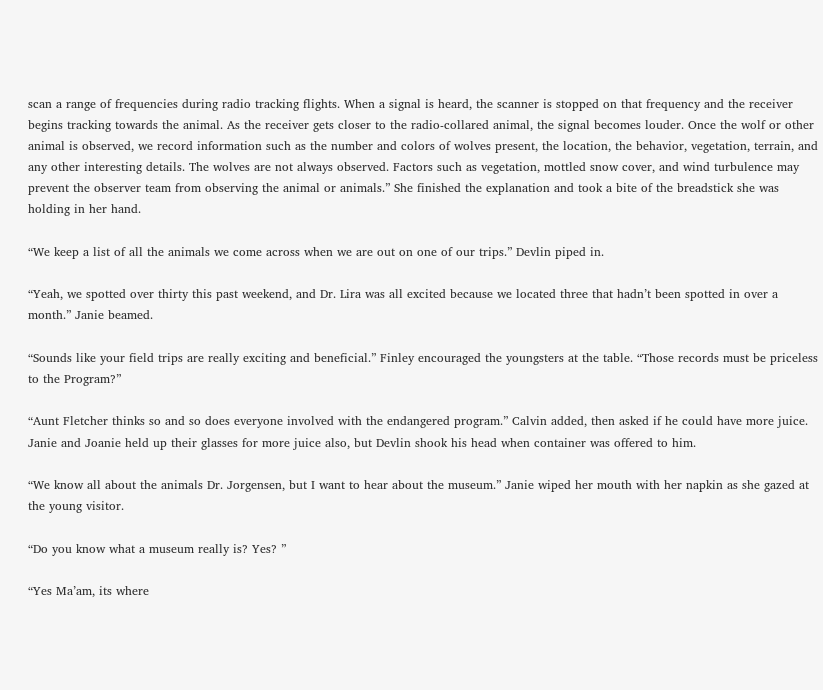scan a range of frequencies during radio tracking flights. When a signal is heard, the scanner is stopped on that frequency and the receiver begins tracking towards the animal. As the receiver gets closer to the radio-collared animal, the signal becomes louder. Once the wolf or other animal is observed, we record information such as the number and colors of wolves present, the location, the behavior, vegetation, terrain, and any other interesting details. The wolves are not always observed. Factors such as vegetation, mottled snow cover, and wind turbulence may prevent the observer team from observing the animal or animals.” She finished the explanation and took a bite of the breadstick she was holding in her hand.

“We keep a list of all the animals we come across when we are out on one of our trips.” Devlin piped in.

“Yeah, we spotted over thirty this past weekend, and Dr. Lira was all excited because we located three that hadn’t been spotted in over a month.” Janie beamed.

“Sounds like your field trips are really exciting and beneficial.” Finley encouraged the youngsters at the table. “Those records must be priceless to the Program?”

“Aunt Fletcher thinks so and so does everyone involved with the endangered program.” Calvin added, then asked if he could have more juice. Janie and Joanie held up their glasses for more juice also, but Devlin shook his head when container was offered to him.

“We know all about the animals Dr. Jorgensen, but I want to hear about the museum.” Janie wiped her mouth with her napkin as she gazed at the young visitor.

“Do you know what a museum really is? Yes? ”

“Yes Ma’am, its where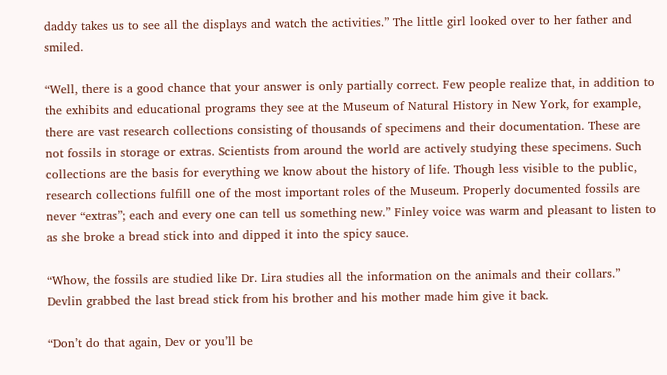daddy takes us to see all the displays and watch the activities.” The little girl looked over to her father and smiled.

“Well, there is a good chance that your answer is only partially correct. Few people realize that, in addition to the exhibits and educational programs they see at the Museum of Natural History in New York, for example, there are vast research collections consisting of thousands of specimens and their documentation. These are not fossils in storage or extras. Scientists from around the world are actively studying these specimens. Such collections are the basis for everything we know about the history of life. Though less visible to the public, research collections fulfill one of the most important roles of the Museum. Properly documented fossils are never “extras”; each and every one can tell us something new.” Finley voice was warm and pleasant to listen to as she broke a bread stick into and dipped it into the spicy sauce.

“Whow, the fossils are studied like Dr. Lira studies all the information on the animals and their collars.” Devlin grabbed the last bread stick from his brother and his mother made him give it back.

“Don’t do that again, Dev or you’ll be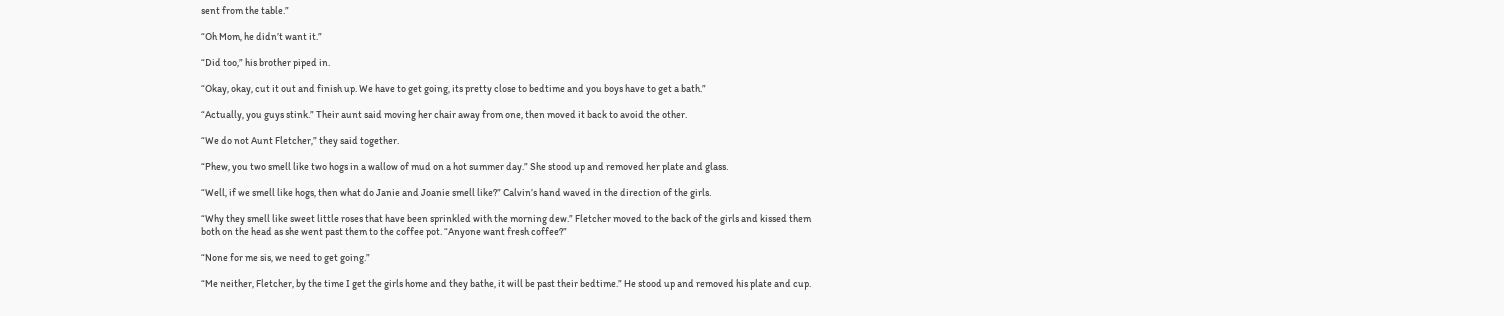sent from the table.”

“Oh Mom, he didn’t want it.”

“Did too,” his brother piped in.

“Okay, okay, cut it out and finish up. We have to get going, its pretty close to bedtime and you boys have to get a bath.”

“Actually, you guys stink.” Their aunt said moving her chair away from one, then moved it back to avoid the other.

“We do not Aunt Fletcher,” they said together.

“Phew, you two smell like two hogs in a wallow of mud on a hot summer day.” She stood up and removed her plate and glass.

“Well, if we smell like hogs, then what do Janie and Joanie smell like?” Calvin’s hand waved in the direction of the girls.

“Why they smell like sweet little roses that have been sprinkled with the morning dew.” Fletcher moved to the back of the girls and kissed them both on the head as she went past them to the coffee pot. “Anyone want fresh coffee?”

“None for me sis, we need to get going.”

“Me neither, Fletcher, by the time I get the girls home and they bathe, it will be past their bedtime.” He stood up and removed his plate and cup.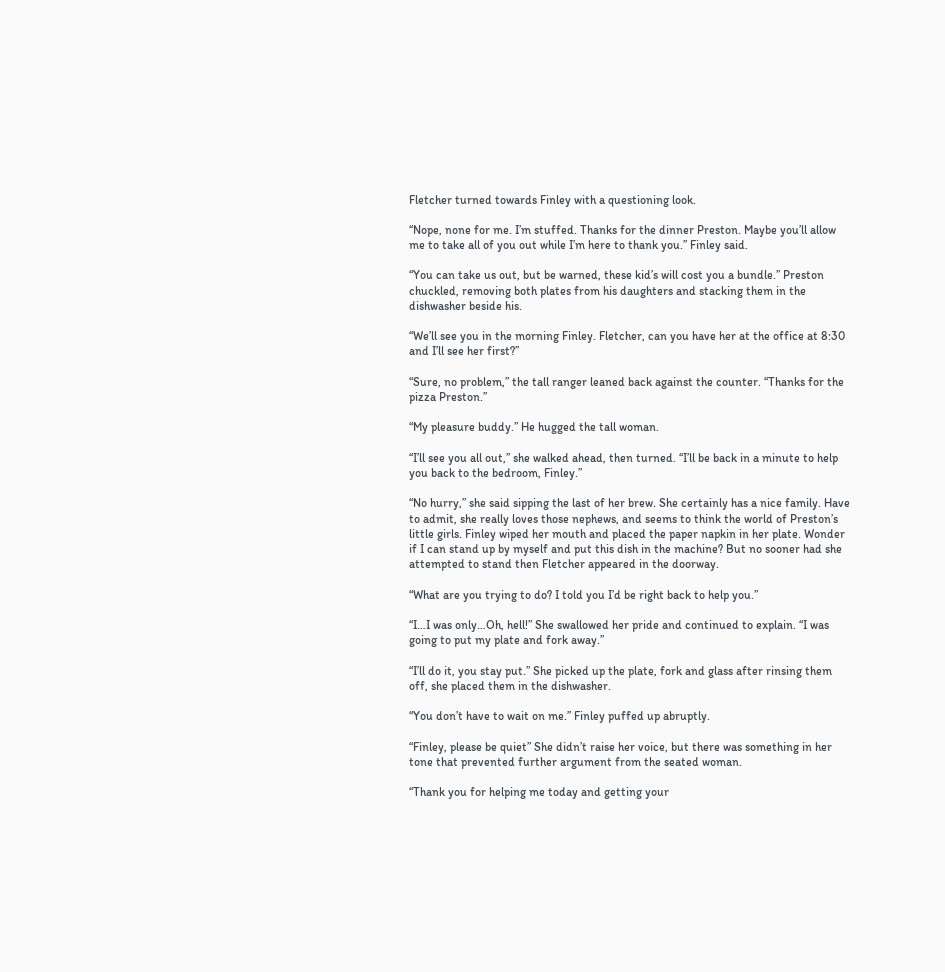Fletcher turned towards Finley with a questioning look.

“Nope, none for me. I’m stuffed. Thanks for the dinner Preston. Maybe you’ll allow me to take all of you out while I’m here to thank you.” Finley said.

“You can take us out, but be warned, these kid’s will cost you a bundle.” Preston chuckled, removing both plates from his daughters and stacking them in the dishwasher beside his.

“We’ll see you in the morning Finley. Fletcher, can you have her at the office at 8:30 and I’ll see her first?”

“Sure, no problem,” the tall ranger leaned back against the counter. “Thanks for the pizza Preston.”

“My pleasure buddy.” He hugged the tall woman.

“I’ll see you all out,” she walked ahead, then turned. “I’ll be back in a minute to help you back to the bedroom, Finley.”

“No hurry,” she said sipping the last of her brew. She certainly has a nice family. Have to admit, she really loves those nephews, and seems to think the world of Preston’s little girls. Finley wiped her mouth and placed the paper napkin in her plate. Wonder if I can stand up by myself and put this dish in the machine? But no sooner had she attempted to stand then Fletcher appeared in the doorway.

“What are you trying to do? I told you I’d be right back to help you.”

“I…I was only…Oh, hell!” She swallowed her pride and continued to explain. “I was going to put my plate and fork away.”

“I’ll do it, you stay put.” She picked up the plate, fork and glass after rinsing them off, she placed them in the dishwasher.

“You don’t have to wait on me.” Finley puffed up abruptly.

“Finley, please be quiet” She didn’t raise her voice, but there was something in her tone that prevented further argument from the seated woman.

“Thank you for helping me today and getting your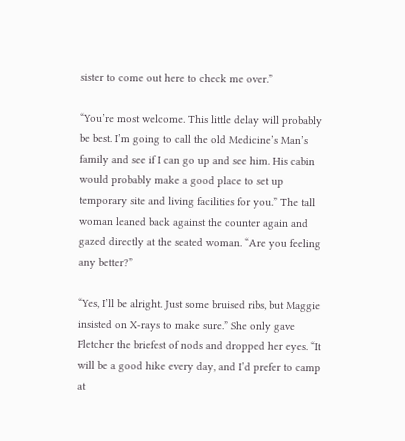sister to come out here to check me over.”

“You’re most welcome. This little delay will probably be best. I’m going to call the old Medicine’s Man’s family and see if I can go up and see him. His cabin would probably make a good place to set up temporary site and living facilities for you.” The tall woman leaned back against the counter again and gazed directly at the seated woman. “Are you feeling any better?”

“Yes, I’ll be alright. Just some bruised ribs, but Maggie insisted on X-rays to make sure.” She only gave Fletcher the briefest of nods and dropped her eyes. “It will be a good hike every day, and I’d prefer to camp at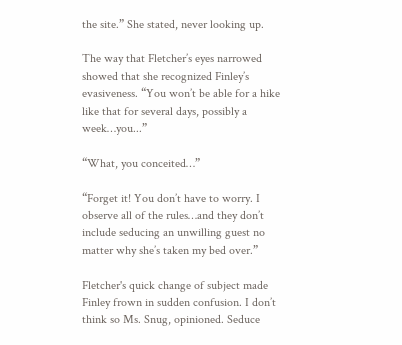the site.” She stated, never looking up.

The way that Fletcher’s eyes narrowed showed that she recognized Finley’s evasiveness. “You won’t be able for a hike like that for several days, possibly a week…you...”

“What, you conceited…”

“Forget it! You don’t have to worry. I observe all of the rules…and they don’t include seducing an unwilling guest no matter why she’s taken my bed over.”

Fletcher's quick change of subject made Finley frown in sudden confusion. I don’t think so Ms. Snug, opinioned. Seduce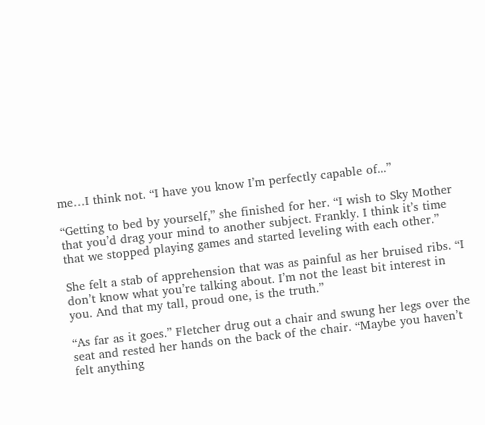me…I think not. “I have you know I’m perfectly capable of...”

“Getting to bed by yourself,” she finished for her. “I wish to Sky Mother that you’d drag your mind to another subject. Frankly. I think it’s time that we stopped playing games and started leveling with each other.”

She felt a stab of apprehension that was as painful as her bruised ribs. “I don’t know what you’re talking about. I’m not the least bit interest in you. And that my tall, proud one, is the truth.”

“As far as it goes.” Fletcher drug out a chair and swung her legs over the seat and rested her hands on the back of the chair. “Maybe you haven’t felt anything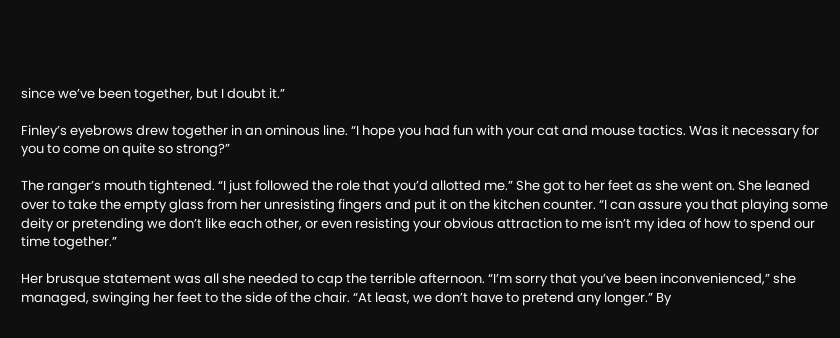since we’ve been together, but I doubt it.”

Finley’s eyebrows drew together in an ominous line. “I hope you had fun with your cat and mouse tactics. Was it necessary for you to come on quite so strong?”

The ranger’s mouth tightened. “I just followed the role that you’d allotted me.” She got to her feet as she went on. She leaned over to take the empty glass from her unresisting fingers and put it on the kitchen counter. “I can assure you that playing some deity or pretending we don’t like each other, or even resisting your obvious attraction to me isn’t my idea of how to spend our time together.”

Her brusque statement was all she needed to cap the terrible afternoon. “I’m sorry that you’ve been inconvenienced,” she managed, swinging her feet to the side of the chair. “At least, we don’t have to pretend any longer.” By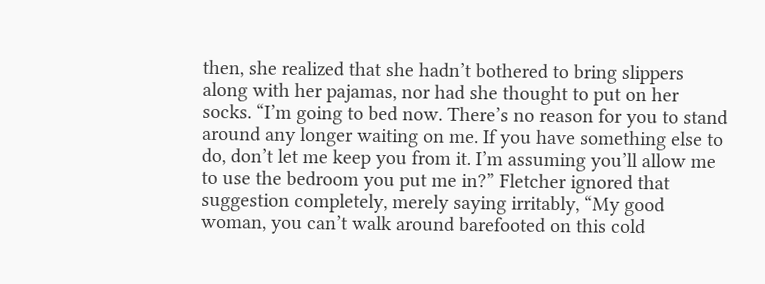then, she realized that she hadn’t bothered to bring slippers along with her pajamas, nor had she thought to put on her socks. “I’m going to bed now. There’s no reason for you to stand around any longer waiting on me. If you have something else to do, don’t let me keep you from it. I’m assuming you’ll allow me to use the bedroom you put me in?” Fletcher ignored that suggestion completely, merely saying irritably, “My good woman, you can’t walk around barefooted on this cold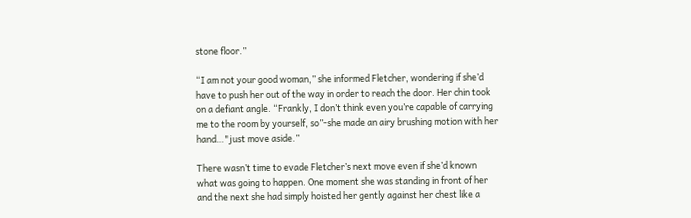stone floor.”

“I am not your good woman,” she informed Fletcher, wondering if she’d have to push her out of the way in order to reach the door. Her chin took on a defiant angle. “Frankly, I don’t think even you’re capable of carrying me to the room by yourself, so”-she made an airy brushing motion with her hand…"just move aside.”

There wasn’t time to evade Fletcher’s next move even if she’d known what was going to happen. One moment she was standing in front of her and the next she had simply hoisted her gently against her chest like a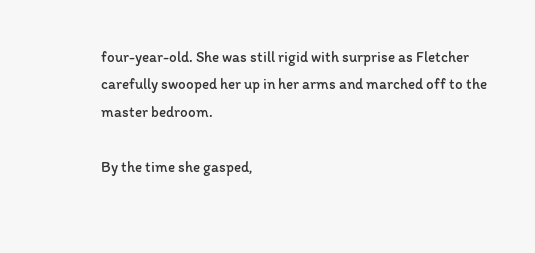four-year-old. She was still rigid with surprise as Fletcher carefully swooped her up in her arms and marched off to the master bedroom.

By the time she gasped,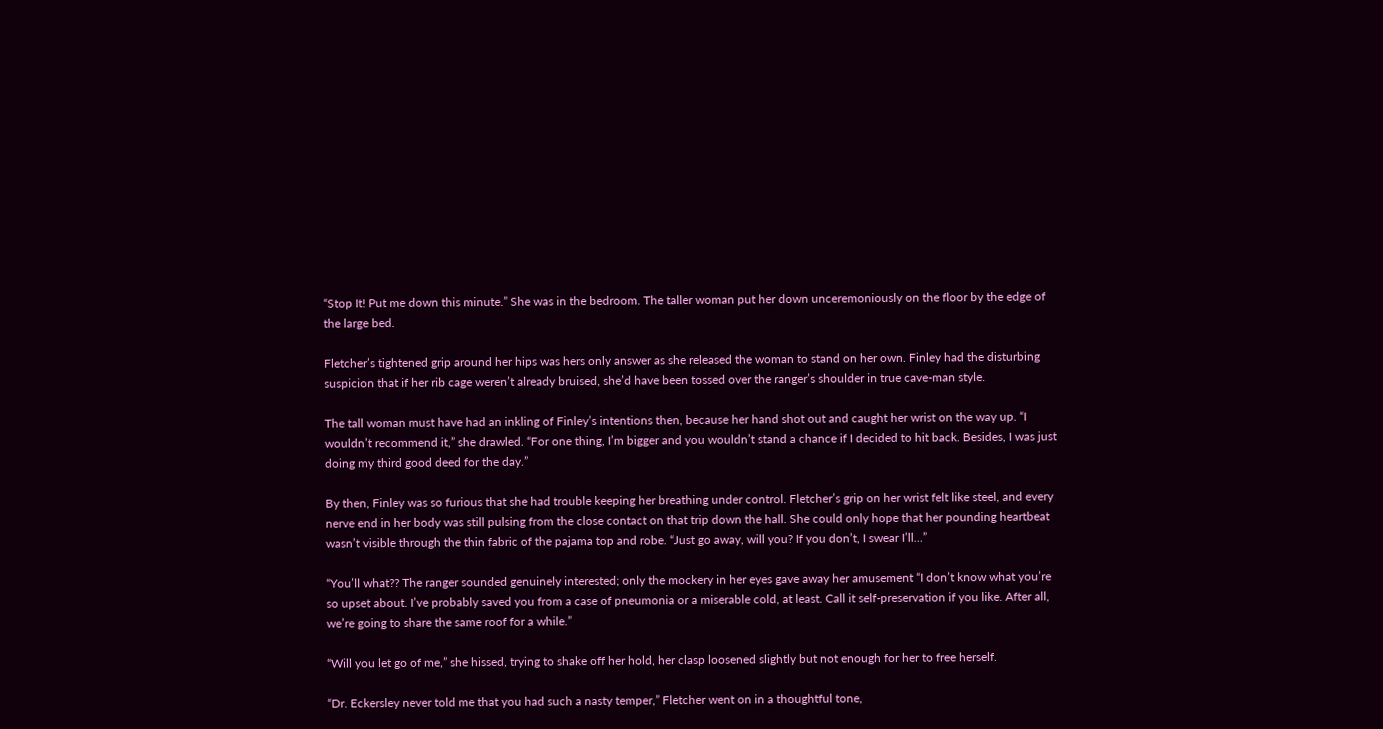“Stop It! Put me down this minute.” She was in the bedroom. The taller woman put her down unceremoniously on the floor by the edge of the large bed.

Fletcher’s tightened grip around her hips was hers only answer as she released the woman to stand on her own. Finley had the disturbing suspicion that if her rib cage weren’t already bruised, she’d have been tossed over the ranger’s shoulder in true cave-man style.

The tall woman must have had an inkling of Finley’s intentions then, because her hand shot out and caught her wrist on the way up. “I wouldn’t recommend it,” she drawled. “For one thing, I’m bigger and you wouldn’t stand a chance if I decided to hit back. Besides, I was just doing my third good deed for the day.”

By then, Finley was so furious that she had trouble keeping her breathing under control. Fletcher’s grip on her wrist felt like steel, and every nerve end in her body was still pulsing from the close contact on that trip down the hall. She could only hope that her pounding heartbeat wasn’t visible through the thin fabric of the pajama top and robe. “Just go away, will you? If you don’t, I swear I’ll…”

“You’ll what?? The ranger sounded genuinely interested; only the mockery in her eyes gave away her amusement “I don’t know what you’re so upset about. I’ve probably saved you from a case of pneumonia or a miserable cold, at least. Call it self-preservation if you like. After all, we’re going to share the same roof for a while.”

“Will you let go of me,” she hissed, trying to shake off her hold, her clasp loosened slightly but not enough for her to free herself.

“Dr. Eckersley never told me that you had such a nasty temper,” Fletcher went on in a thoughtful tone,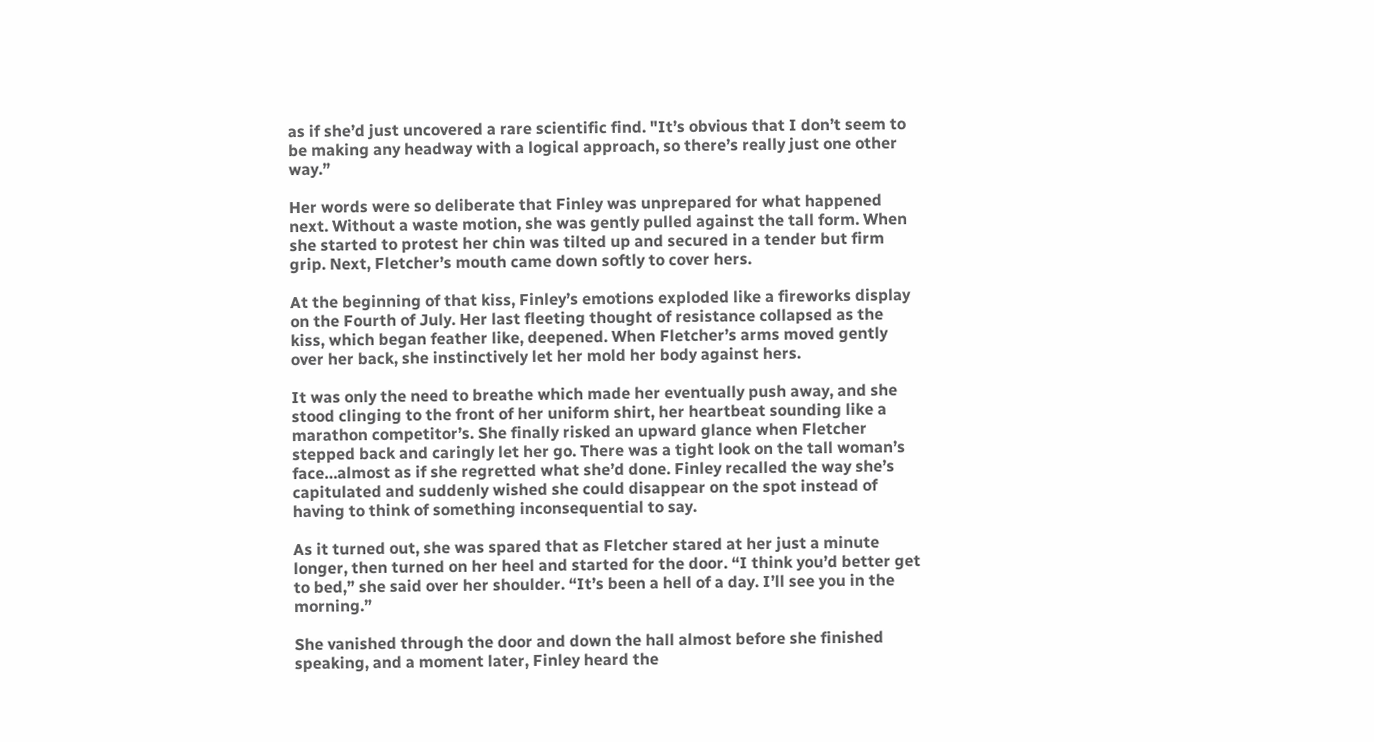as if she’d just uncovered a rare scientific find. "It’s obvious that I don’t seem to be making any headway with a logical approach, so there’s really just one other way.”

Her words were so deliberate that Finley was unprepared for what happened next. Without a waste motion, she was gently pulled against the tall form. When she started to protest her chin was tilted up and secured in a tender but firm grip. Next, Fletcher’s mouth came down softly to cover hers.

At the beginning of that kiss, Finley’s emotions exploded like a fireworks display on the Fourth of July. Her last fleeting thought of resistance collapsed as the kiss, which began feather like, deepened. When Fletcher’s arms moved gently over her back, she instinctively let her mold her body against hers.

It was only the need to breathe which made her eventually push away, and she stood clinging to the front of her uniform shirt, her heartbeat sounding like a marathon competitor’s. She finally risked an upward glance when Fletcher stepped back and caringly let her go. There was a tight look on the tall woman’s face…almost as if she regretted what she’d done. Finley recalled the way she’s capitulated and suddenly wished she could disappear on the spot instead of having to think of something inconsequential to say.

As it turned out, she was spared that as Fletcher stared at her just a minute longer, then turned on her heel and started for the door. “I think you’d better get to bed,” she said over her shoulder. “It’s been a hell of a day. I’ll see you in the morning.”

She vanished through the door and down the hall almost before she finished speaking, and a moment later, Finley heard the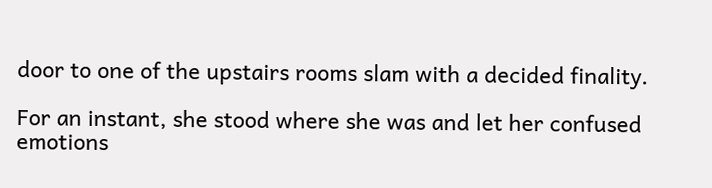door to one of the upstairs rooms slam with a decided finality.

For an instant, she stood where she was and let her confused emotions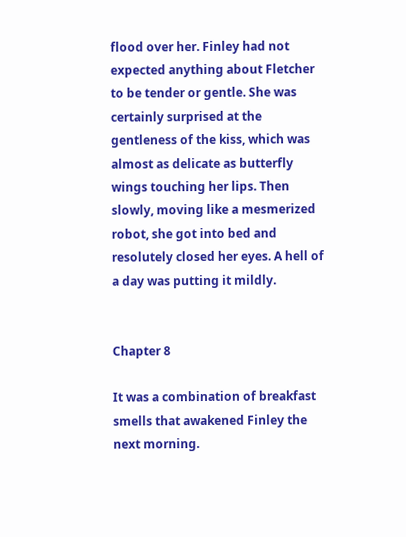flood over her. Finley had not expected anything about Fletcher to be tender or gentle. She was certainly surprised at the gentleness of the kiss, which was almost as delicate as butterfly wings touching her lips. Then slowly, moving like a mesmerized robot, she got into bed and resolutely closed her eyes. A hell of a day was putting it mildly.


Chapter 8

It was a combination of breakfast smells that awakened Finley the next morning.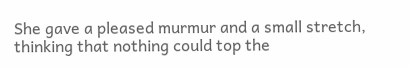She gave a pleased murmur and a small stretch, thinking that nothing could top the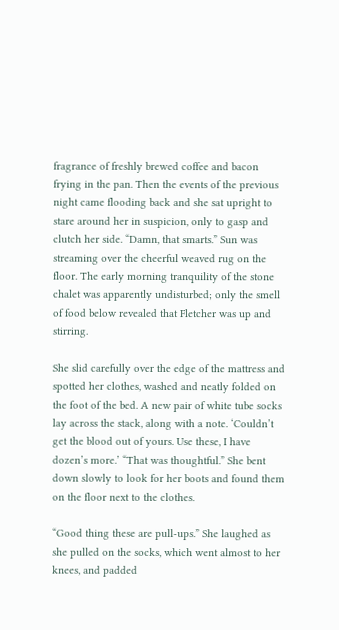fragrance of freshly brewed coffee and bacon frying in the pan. Then the events of the previous night came flooding back and she sat upright to stare around her in suspicion, only to gasp and clutch her side. “Damn, that smarts.” Sun was streaming over the cheerful weaved rug on the floor. The early morning tranquility of the stone chalet was apparently undisturbed; only the smell of food below revealed that Fletcher was up and stirring.

She slid carefully over the edge of the mattress and spotted her clothes, washed and neatly folded on the foot of the bed. A new pair of white tube socks lay across the stack, along with a note. ‘Couldn’t get the blood out of yours. Use these, I have dozen’s more.’ “That was thoughtful.” She bent down slowly to look for her boots and found them on the floor next to the clothes.

“Good thing these are pull-ups.” She laughed as she pulled on the socks, which went almost to her knees, and padded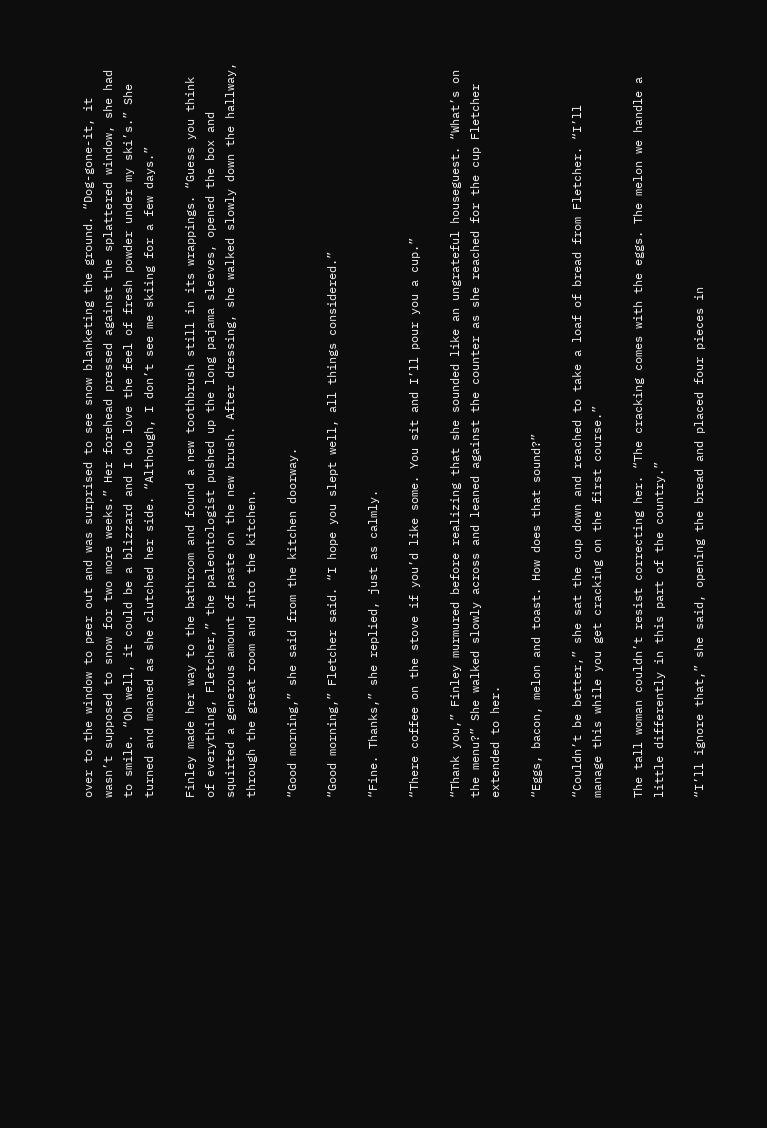over to the window to peer out and was surprised to see snow blanketing the ground. “Dog-gone-it, it wasn’t supposed to snow for two more weeks.” Her forehead pressed against the splattered window, she had to smile. “Oh well, it could be a blizzard and I do love the feel of fresh powder under my ski’s.” She turned and moaned as she clutched her side. “Although, I don’t see me skiing for a few days.”

Finley made her way to the bathroom and found a new toothbrush still in its wrappings. “Guess you think of everything, Fletcher,” the paleontologist pushed up the long pajama sleeves, opened the box and squirted a generous amount of paste on the new brush. After dressing, she walked slowly down the hallway, through the great room and into the kitchen.

“Good morning,” she said from the kitchen doorway.

“Good morning,” Fletcher said. “I hope you slept well, all things considered.”

“Fine. Thanks,” she replied, just as calmly.

“There coffee on the stove if you’d like some. You sit and I’ll pour you a cup.”

“Thank you,” Finley murmured before realizing that she sounded like an ungrateful houseguest. “What’s on the menu?” She walked slowly across and leaned against the counter as she reached for the cup Fletcher extended to her.

“Eggs, bacon, melon and toast. How does that sound?”

“Couldn’t be better,” she sat the cup down and reached to take a loaf of bread from Fletcher. “I’ll manage this while you get cracking on the first course.”

The tall woman couldn’t resist correcting her. “The cracking comes with the eggs. The melon we handle a little differently in this part of the country.”

“I’ll ignore that,” she said, opening the bread and placed four pieces in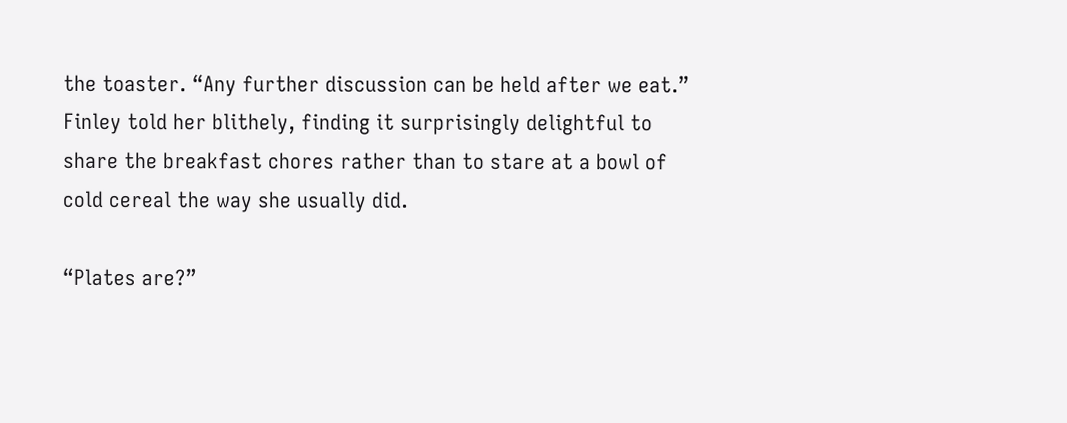the toaster. “Any further discussion can be held after we eat.” Finley told her blithely, finding it surprisingly delightful to share the breakfast chores rather than to stare at a bowl of cold cereal the way she usually did.

“Plates are?”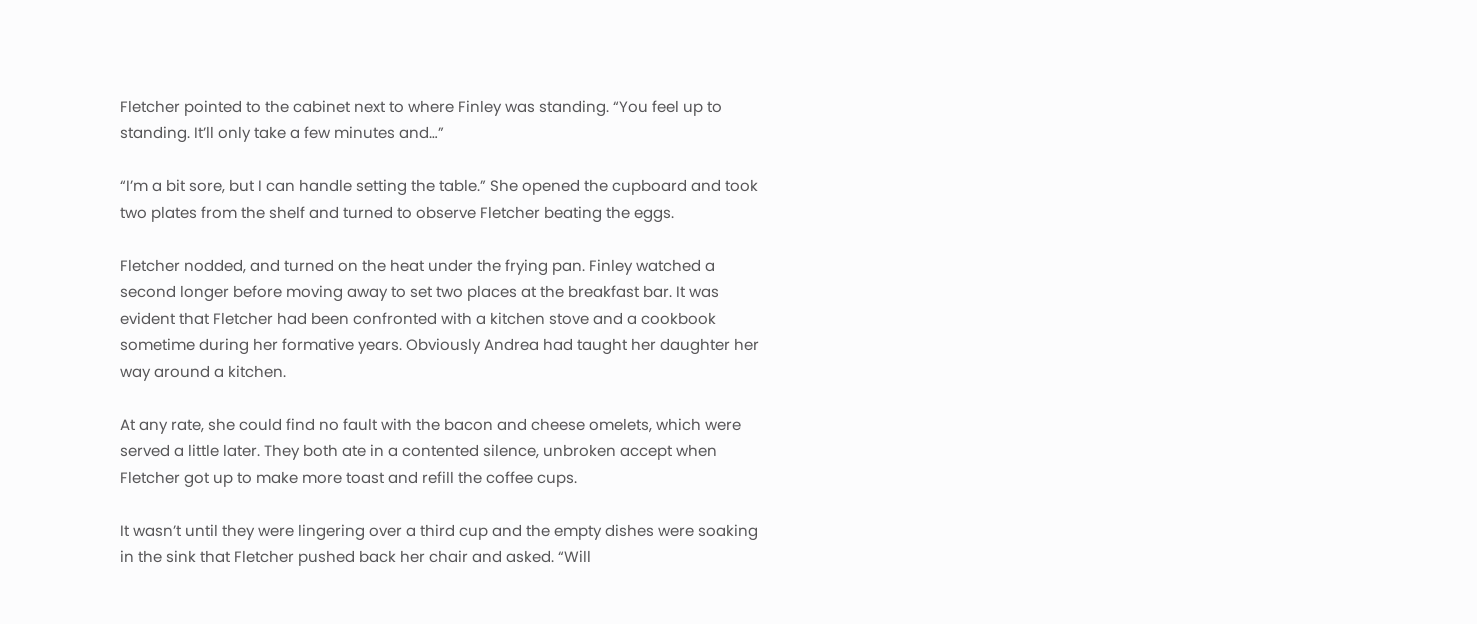Fletcher pointed to the cabinet next to where Finley was standing. “You feel up to standing. It’ll only take a few minutes and…”

“I’m a bit sore, but I can handle setting the table.” She opened the cupboard and took two plates from the shelf and turned to observe Fletcher beating the eggs.

Fletcher nodded, and turned on the heat under the frying pan. Finley watched a second longer before moving away to set two places at the breakfast bar. It was evident that Fletcher had been confronted with a kitchen stove and a cookbook sometime during her formative years. Obviously Andrea had taught her daughter her way around a kitchen.

At any rate, she could find no fault with the bacon and cheese omelets, which were served a little later. They both ate in a contented silence, unbroken accept when Fletcher got up to make more toast and refill the coffee cups.

It wasn’t until they were lingering over a third cup and the empty dishes were soaking in the sink that Fletcher pushed back her chair and asked. “Will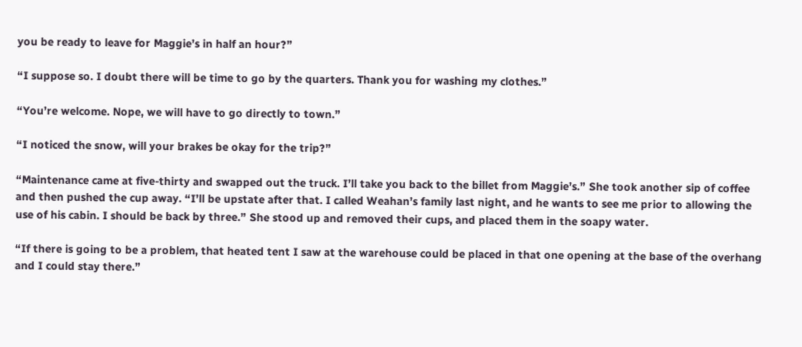you be ready to leave for Maggie’s in half an hour?”

“I suppose so. I doubt there will be time to go by the quarters. Thank you for washing my clothes.”

“You’re welcome. Nope, we will have to go directly to town.”

“I noticed the snow, will your brakes be okay for the trip?”

“Maintenance came at five-thirty and swapped out the truck. I’ll take you back to the billet from Maggie’s.” She took another sip of coffee and then pushed the cup away. “I’ll be upstate after that. I called Weahan’s family last night, and he wants to see me prior to allowing the use of his cabin. I should be back by three.” She stood up and removed their cups, and placed them in the soapy water.

“If there is going to be a problem, that heated tent I saw at the warehouse could be placed in that one opening at the base of the overhang and I could stay there.”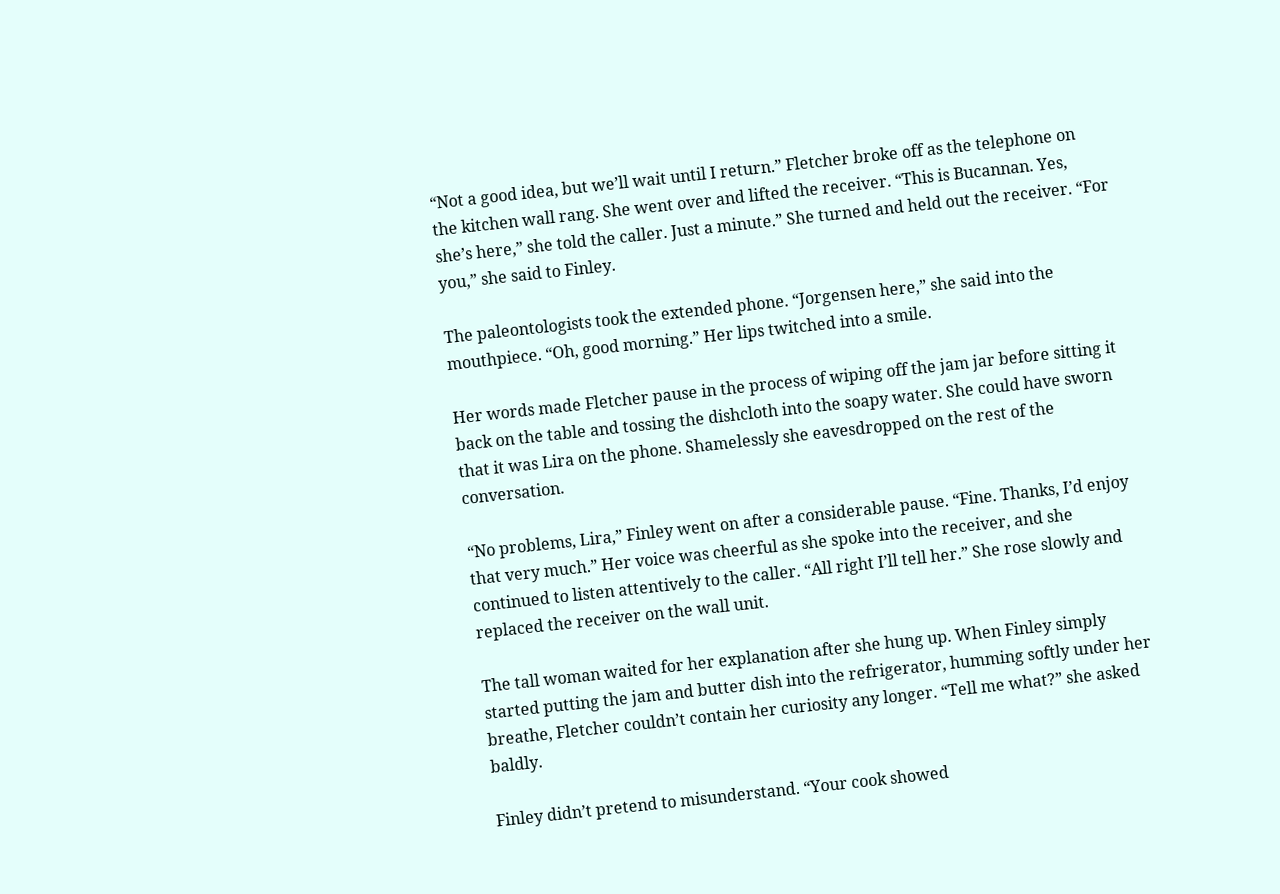“Not a good idea, but we’ll wait until I return.” Fletcher broke off as the telephone on the kitchen wall rang. She went over and lifted the receiver. “This is Bucannan. Yes, she’s here,” she told the caller. Just a minute.” She turned and held out the receiver. “For you,” she said to Finley.

The paleontologists took the extended phone. “Jorgensen here,” she said into the mouthpiece. “Oh, good morning.” Her lips twitched into a smile.

Her words made Fletcher pause in the process of wiping off the jam jar before sitting it back on the table and tossing the dishcloth into the soapy water. She could have sworn that it was Lira on the phone. Shamelessly she eavesdropped on the rest of the conversation.

“No problems, Lira,” Finley went on after a considerable pause. “Fine. Thanks, I’d enjoy that very much.” Her voice was cheerful as she spoke into the receiver, and she continued to listen attentively to the caller. “All right I’ll tell her.” She rose slowly and replaced the receiver on the wall unit.

The tall woman waited for her explanation after she hung up. When Finley simply started putting the jam and butter dish into the refrigerator, humming softly under her breathe, Fletcher couldn’t contain her curiosity any longer. “Tell me what?” she asked baldly.

Finley didn’t pretend to misunderstand. “Your cook showed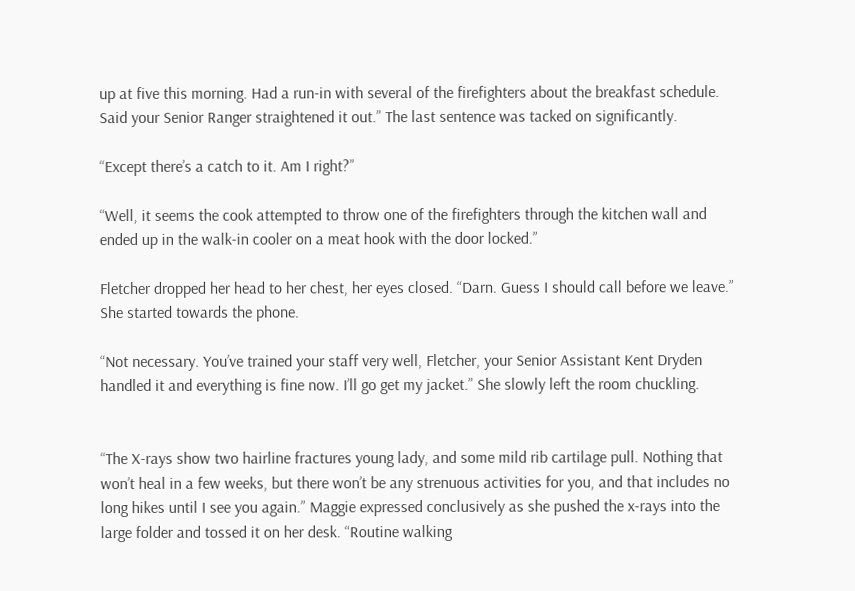up at five this morning. Had a run-in with several of the firefighters about the breakfast schedule. Said your Senior Ranger straightened it out.” The last sentence was tacked on significantly.

“Except there’s a catch to it. Am I right?”

“Well, it seems the cook attempted to throw one of the firefighters through the kitchen wall and ended up in the walk-in cooler on a meat hook with the door locked.”

Fletcher dropped her head to her chest, her eyes closed. “Darn. Guess I should call before we leave.” She started towards the phone.

“Not necessary. You’ve trained your staff very well, Fletcher, your Senior Assistant Kent Dryden handled it and everything is fine now. I’ll go get my jacket.” She slowly left the room chuckling.


“The X-rays show two hairline fractures young lady, and some mild rib cartilage pull. Nothing that won’t heal in a few weeks, but there won’t be any strenuous activities for you, and that includes no long hikes until I see you again.” Maggie expressed conclusively as she pushed the x-rays into the large folder and tossed it on her desk. “Routine walking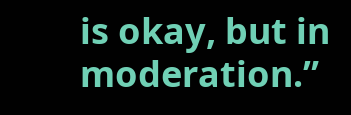is okay, but in moderation.”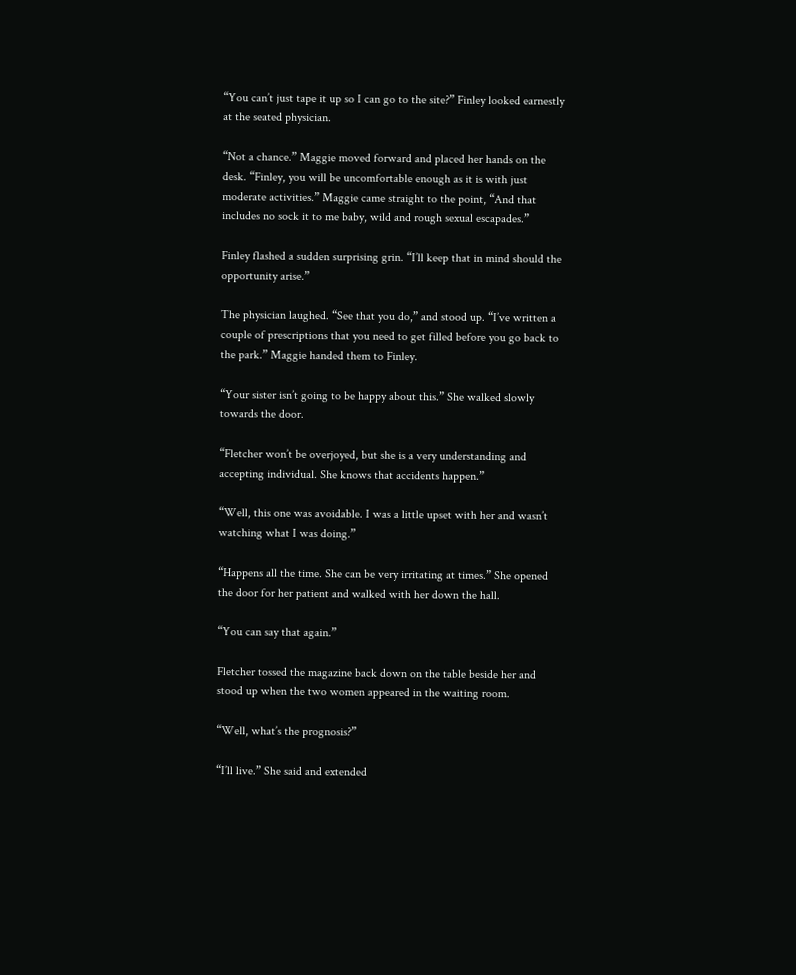“You can’t just tape it up so I can go to the site?” Finley looked earnestly at the seated physician.

“Not a chance.” Maggie moved forward and placed her hands on the desk. “Finley, you will be uncomfortable enough as it is with just moderate activities.” Maggie came straight to the point, “And that includes no sock it to me baby, wild and rough sexual escapades.”

Finley flashed a sudden surprising grin. “I’ll keep that in mind should the opportunity arise.”

The physician laughed. “See that you do,” and stood up. “I’ve written a couple of prescriptions that you need to get filled before you go back to the park.” Maggie handed them to Finley.

“Your sister isn’t going to be happy about this.” She walked slowly towards the door.

“Fletcher won’t be overjoyed, but she is a very understanding and accepting individual. She knows that accidents happen.”

“Well, this one was avoidable. I was a little upset with her and wasn’t watching what I was doing.”

“Happens all the time. She can be very irritating at times.” She opened the door for her patient and walked with her down the hall.

“You can say that again.”

Fletcher tossed the magazine back down on the table beside her and stood up when the two women appeared in the waiting room.

“Well, what’s the prognosis?”

“I’ll live.” She said and extended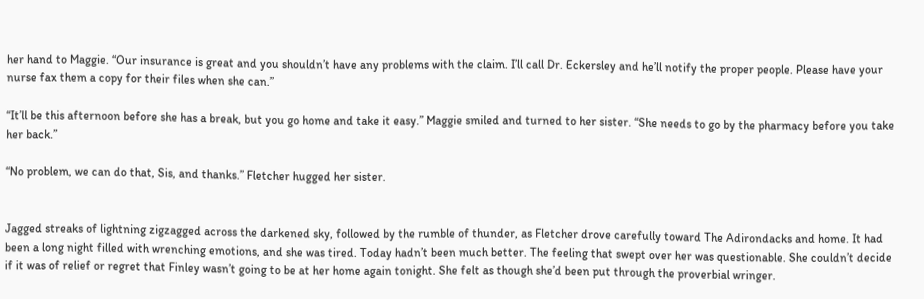her hand to Maggie. “Our insurance is great and you shouldn’t have any problems with the claim. I’ll call Dr. Eckersley and he’ll notify the proper people. Please have your nurse fax them a copy for their files when she can.”

“It’ll be this afternoon before she has a break, but you go home and take it easy.” Maggie smiled and turned to her sister. “She needs to go by the pharmacy before you take her back.”

“No problem, we can do that, Sis, and thanks.” Fletcher hugged her sister.


Jagged streaks of lightning zigzagged across the darkened sky, followed by the rumble of thunder, as Fletcher drove carefully toward The Adirondacks and home. It had been a long night filled with wrenching emotions, and she was tired. Today hadn’t been much better. The feeling that swept over her was questionable. She couldn’t decide if it was of relief or regret that Finley wasn’t going to be at her home again tonight. She felt as though she’d been put through the proverbial wringer.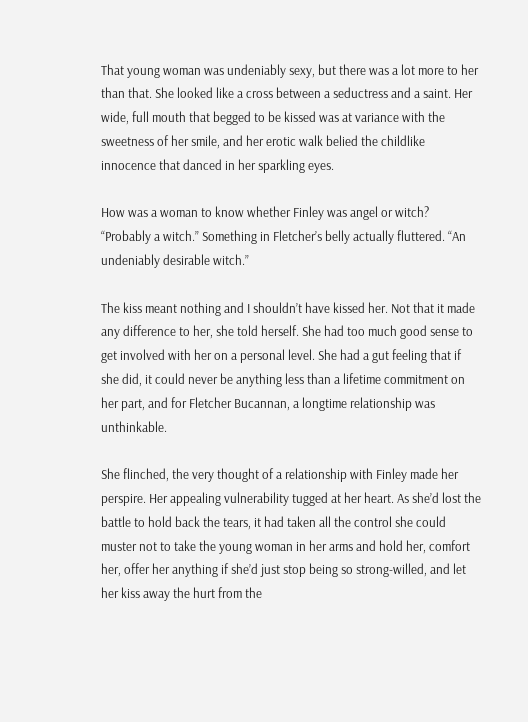That young woman was undeniably sexy, but there was a lot more to her than that. She looked like a cross between a seductress and a saint. Her wide, full mouth that begged to be kissed was at variance with the sweetness of her smile, and her erotic walk belied the childlike innocence that danced in her sparkling eyes.

How was a woman to know whether Finley was angel or witch? “Probably a witch.” Something in Fletcher’s belly actually fluttered. “An undeniably desirable witch.”

The kiss meant nothing and I shouldn’t have kissed her. Not that it made any difference to her, she told herself. She had too much good sense to get involved with her on a personal level. She had a gut feeling that if she did, it could never be anything less than a lifetime commitment on her part, and for Fletcher Bucannan, a longtime relationship was unthinkable.

She flinched, the very thought of a relationship with Finley made her perspire. Her appealing vulnerability tugged at her heart. As she’d lost the battle to hold back the tears, it had taken all the control she could muster not to take the young woman in her arms and hold her, comfort her, offer her anything if she’d just stop being so strong-willed, and let her kiss away the hurt from the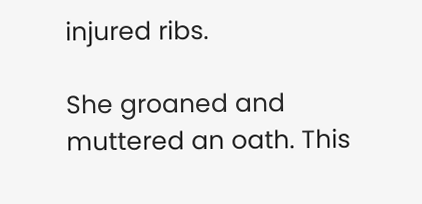injured ribs.

She groaned and muttered an oath. This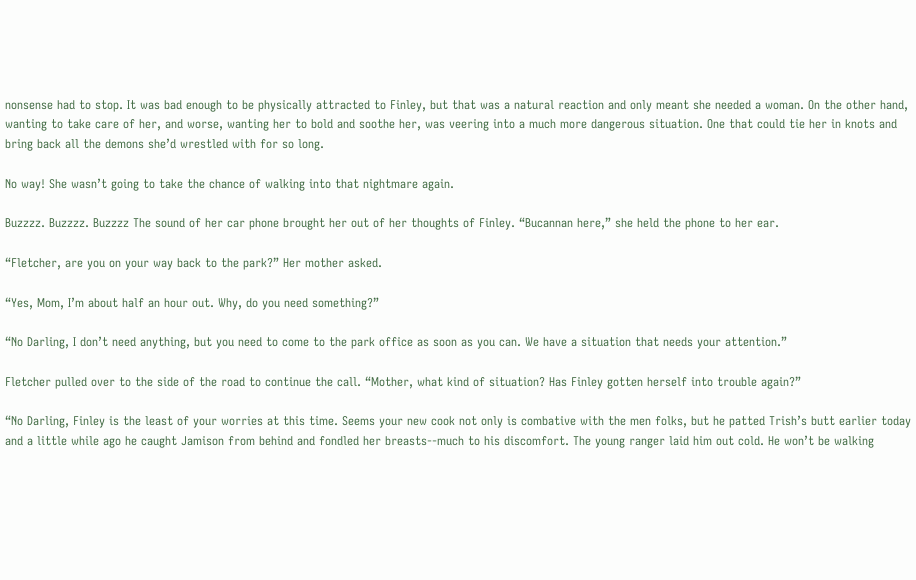nonsense had to stop. It was bad enough to be physically attracted to Finley, but that was a natural reaction and only meant she needed a woman. On the other hand, wanting to take care of her, and worse, wanting her to bold and soothe her, was veering into a much more dangerous situation. One that could tie her in knots and bring back all the demons she’d wrestled with for so long.

No way! She wasn’t going to take the chance of walking into that nightmare again.

Buzzzz. Buzzzz. Buzzzz The sound of her car phone brought her out of her thoughts of Finley. “Bucannan here,” she held the phone to her ear.

“Fletcher, are you on your way back to the park?” Her mother asked.

“Yes, Mom, I’m about half an hour out. Why, do you need something?”

“No Darling, I don’t need anything, but you need to come to the park office as soon as you can. We have a situation that needs your attention.”

Fletcher pulled over to the side of the road to continue the call. “Mother, what kind of situation? Has Finley gotten herself into trouble again?”

“No Darling, Finley is the least of your worries at this time. Seems your new cook not only is combative with the men folks, but he patted Trish’s butt earlier today and a little while ago he caught Jamison from behind and fondled her breasts--much to his discomfort. The young ranger laid him out cold. He won’t be walking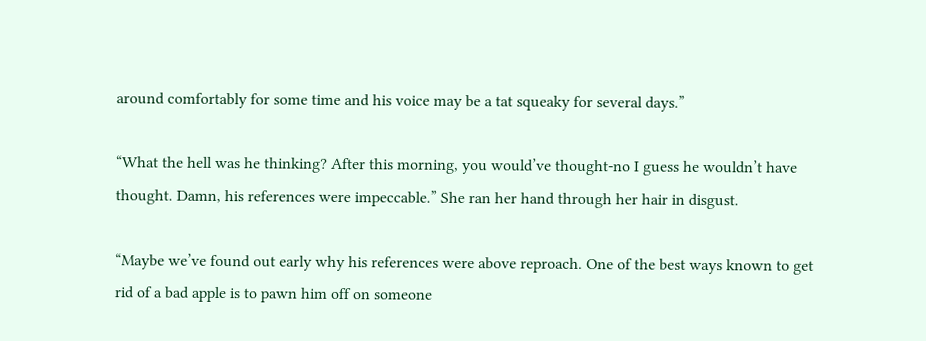around comfortably for some time and his voice may be a tat squeaky for several days.”

“What the hell was he thinking? After this morning, you would’ve thought-no I guess he wouldn’t have thought. Damn, his references were impeccable.” She ran her hand through her hair in disgust.

“Maybe we’ve found out early why his references were above reproach. One of the best ways known to get rid of a bad apple is to pawn him off on someone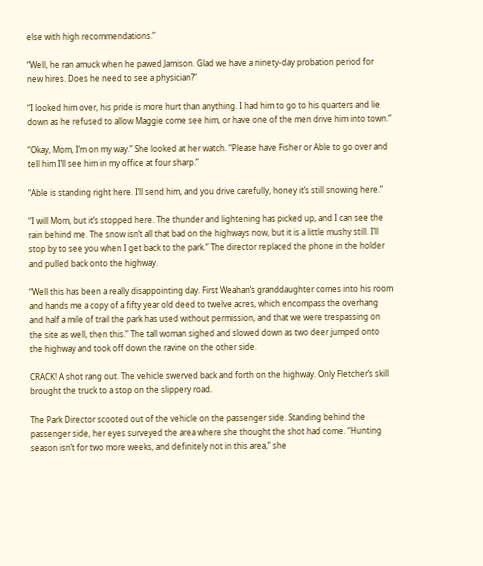else with high recommendations.”

“Well, he ran amuck when he pawed Jamison. Glad we have a ninety-day probation period for new hires. Does he need to see a physician?”

“I looked him over, his pride is more hurt than anything. I had him to go to his quarters and lie down as he refused to allow Maggie come see him, or have one of the men drive him into town.”

“Okay, Mom, I’m on my way.” She looked at her watch. “Please have Fisher or Able to go over and tell him I’ll see him in my office at four sharp.”

“Able is standing right here. I’ll send him, and you drive carefully, honey it’s still snowing here.”

“I will Mom, but it’s stopped here. The thunder and lightening has picked up, and I can see the rain behind me. The snow isn’t all that bad on the highways now, but it is a little mushy still. I’ll stop by to see you when I get back to the park.” The director replaced the phone in the holder and pulled back onto the highway.

“Well this has been a really disappointing day. First Weahan’s granddaughter comes into his room and hands me a copy of a fifty year old deed to twelve acres, which encompass the overhang and half a mile of trail the park has used without permission, and that we were trespassing on the site as well, then this.” The tall woman sighed and slowed down as two deer jumped onto the highway and took off down the ravine on the other side.

CRACK! A shot rang out. The vehicle swerved back and forth on the highway. Only Fletcher’s skill brought the truck to a stop on the slippery road.

The Park Director scooted out of the vehicle on the passenger side. Standing behind the passenger side, her eyes surveyed the area where she thought the shot had come. “Hunting season isn’t for two more weeks, and definitely not in this area,” she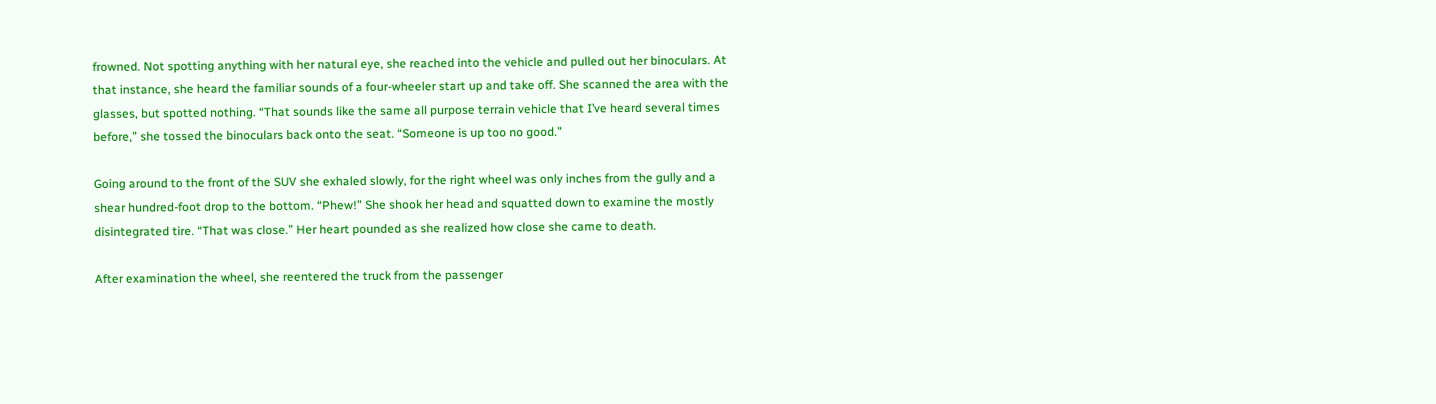frowned. Not spotting anything with her natural eye, she reached into the vehicle and pulled out her binoculars. At that instance, she heard the familiar sounds of a four-wheeler start up and take off. She scanned the area with the glasses, but spotted nothing. “That sounds like the same all purpose terrain vehicle that I’ve heard several times before,” she tossed the binoculars back onto the seat. “Someone is up too no good.”

Going around to the front of the SUV she exhaled slowly, for the right wheel was only inches from the gully and a shear hundred-foot drop to the bottom. “Phew!” She shook her head and squatted down to examine the mostly disintegrated tire. “That was close.” Her heart pounded as she realized how close she came to death.

After examination the wheel, she reentered the truck from the passenger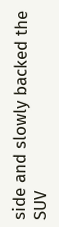side and slowly backed the SUV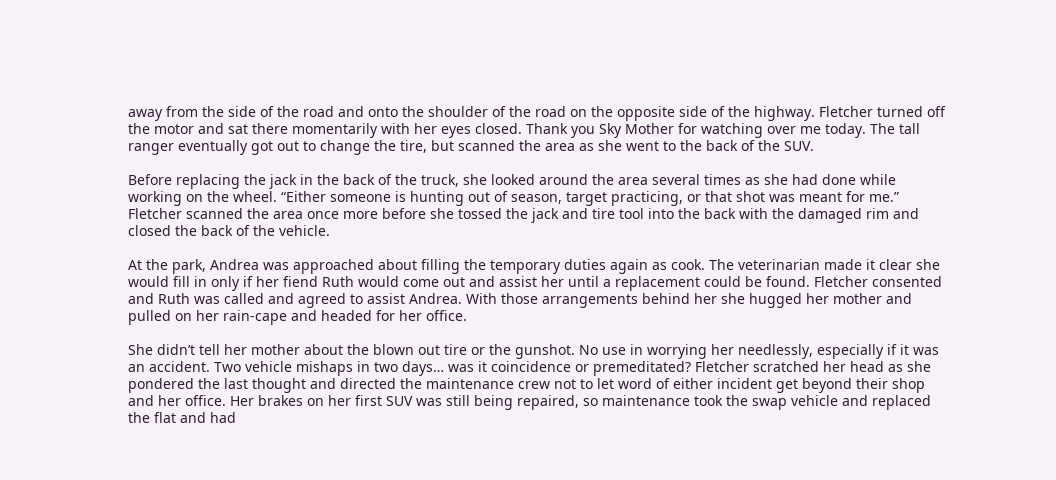away from the side of the road and onto the shoulder of the road on the opposite side of the highway. Fletcher turned off the motor and sat there momentarily with her eyes closed. Thank you Sky Mother for watching over me today. The tall ranger eventually got out to change the tire, but scanned the area as she went to the back of the SUV.

Before replacing the jack in the back of the truck, she looked around the area several times as she had done while working on the wheel. “Either someone is hunting out of season, target practicing, or that shot was meant for me.” Fletcher scanned the area once more before she tossed the jack and tire tool into the back with the damaged rim and closed the back of the vehicle.

At the park, Andrea was approached about filling the temporary duties again as cook. The veterinarian made it clear she would fill in only if her fiend Ruth would come out and assist her until a replacement could be found. Fletcher consented and Ruth was called and agreed to assist Andrea. With those arrangements behind her she hugged her mother and pulled on her rain-cape and headed for her office.

She didn’t tell her mother about the blown out tire or the gunshot. No use in worrying her needlessly, especially if it was an accident. Two vehicle mishaps in two days… was it coincidence or premeditated? Fletcher scratched her head as she pondered the last thought and directed the maintenance crew not to let word of either incident get beyond their shop and her office. Her brakes on her first SUV was still being repaired, so maintenance took the swap vehicle and replaced the flat and had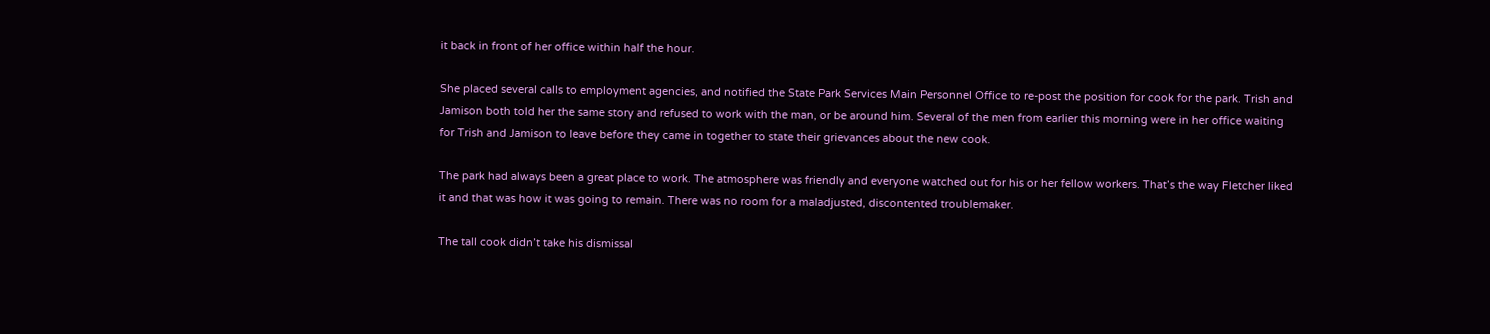it back in front of her office within half the hour.

She placed several calls to employment agencies, and notified the State Park Services Main Personnel Office to re-post the position for cook for the park. Trish and Jamison both told her the same story and refused to work with the man, or be around him. Several of the men from earlier this morning were in her office waiting for Trish and Jamison to leave before they came in together to state their grievances about the new cook.

The park had always been a great place to work. The atmosphere was friendly and everyone watched out for his or her fellow workers. That’s the way Fletcher liked it and that was how it was going to remain. There was no room for a maladjusted, discontented troublemaker.

The tall cook didn’t take his dismissal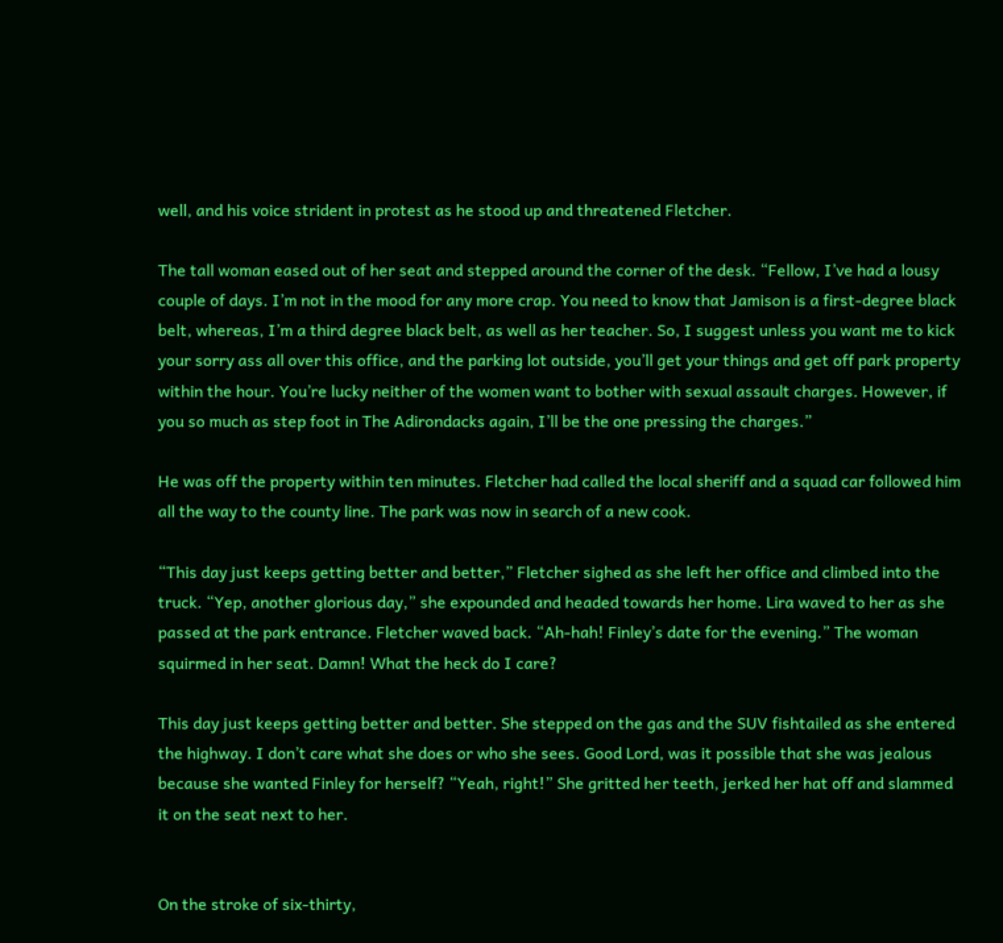well, and his voice strident in protest as he stood up and threatened Fletcher.

The tall woman eased out of her seat and stepped around the corner of the desk. “Fellow, I’ve had a lousy couple of days. I’m not in the mood for any more crap. You need to know that Jamison is a first-degree black belt, whereas, I’m a third degree black belt, as well as her teacher. So, I suggest unless you want me to kick your sorry ass all over this office, and the parking lot outside, you’ll get your things and get off park property within the hour. You’re lucky neither of the women want to bother with sexual assault charges. However, if you so much as step foot in The Adirondacks again, I’ll be the one pressing the charges.”

He was off the property within ten minutes. Fletcher had called the local sheriff and a squad car followed him all the way to the county line. The park was now in search of a new cook.

“This day just keeps getting better and better,” Fletcher sighed as she left her office and climbed into the truck. “Yep, another glorious day,” she expounded and headed towards her home. Lira waved to her as she passed at the park entrance. Fletcher waved back. “Ah-hah! Finley’s date for the evening.” The woman squirmed in her seat. Damn! What the heck do I care?

This day just keeps getting better and better. She stepped on the gas and the SUV fishtailed as she entered the highway. I don’t care what she does or who she sees. Good Lord, was it possible that she was jealous because she wanted Finley for herself? “Yeah, right!” She gritted her teeth, jerked her hat off and slammed it on the seat next to her.


On the stroke of six-thirty,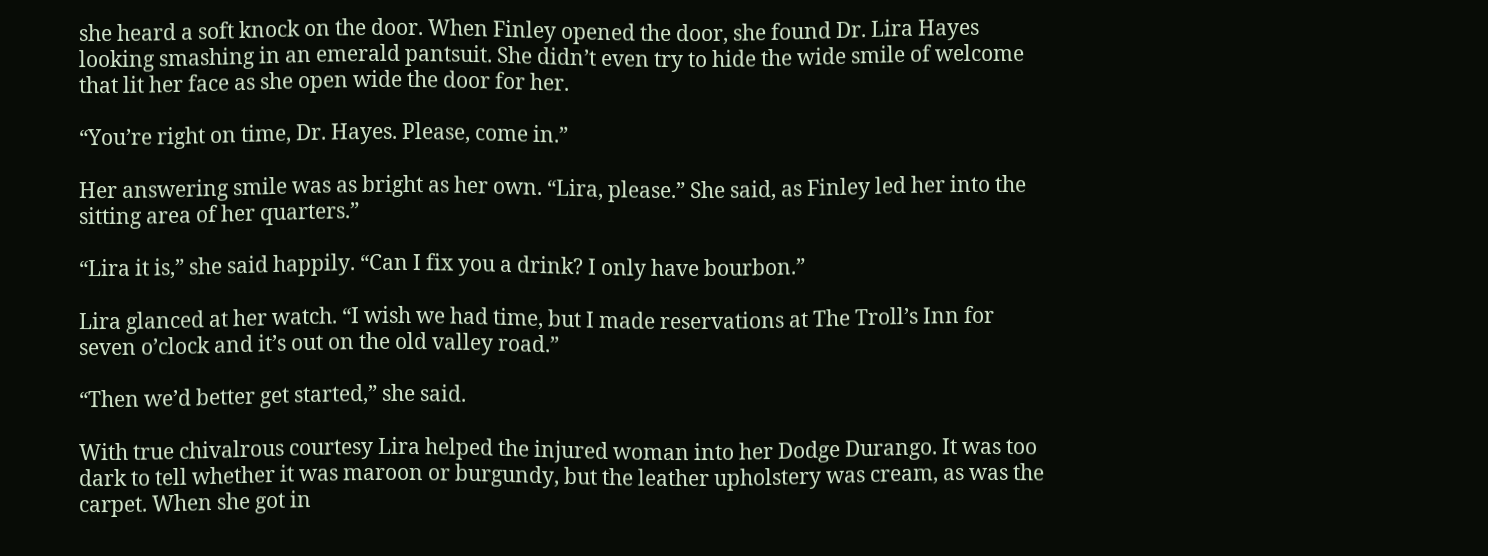she heard a soft knock on the door. When Finley opened the door, she found Dr. Lira Hayes looking smashing in an emerald pantsuit. She didn’t even try to hide the wide smile of welcome that lit her face as she open wide the door for her.

“You’re right on time, Dr. Hayes. Please, come in.”

Her answering smile was as bright as her own. “Lira, please.” She said, as Finley led her into the sitting area of her quarters.”

“Lira it is,” she said happily. “Can I fix you a drink? I only have bourbon.”

Lira glanced at her watch. “I wish we had time, but I made reservations at The Troll’s Inn for seven o’clock and it’s out on the old valley road.”

“Then we’d better get started,” she said.

With true chivalrous courtesy Lira helped the injured woman into her Dodge Durango. It was too dark to tell whether it was maroon or burgundy, but the leather upholstery was cream, as was the carpet. When she got in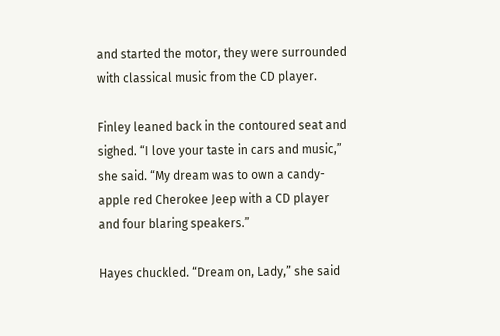and started the motor, they were surrounded with classical music from the CD player.

Finley leaned back in the contoured seat and sighed. “I love your taste in cars and music,” she said. “My dream was to own a candy-apple red Cherokee Jeep with a CD player and four blaring speakers.”

Hayes chuckled. “Dream on, Lady,” she said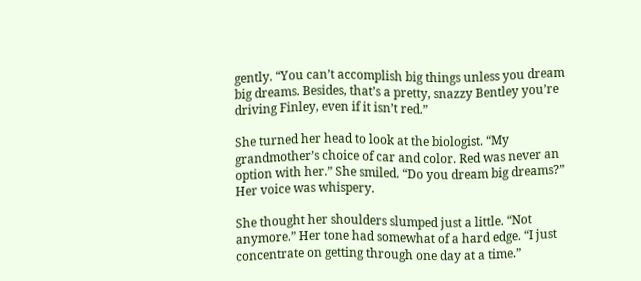gently. “You can’t accomplish big things unless you dream big dreams. Besides, that’s a pretty, snazzy Bentley you’re driving Finley, even if it isn’t red.”

She turned her head to look at the biologist. “My grandmother’s choice of car and color. Red was never an option with her.” She smiled. “Do you dream big dreams?” Her voice was whispery.

She thought her shoulders slumped just a little. “Not anymore.” Her tone had somewhat of a hard edge. “I just concentrate on getting through one day at a time.”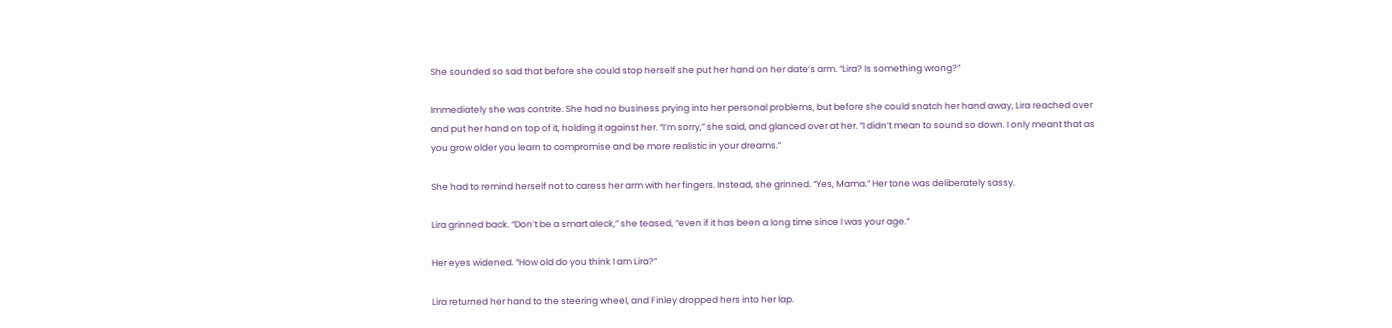She sounded so sad that before she could stop herself she put her hand on her date’s arm. “Lira? Is something wrong?”

Immediately she was contrite. She had no business prying into her personal problems, but before she could snatch her hand away, Lira reached over and put her hand on top of it, holding it against her. “I’m sorry,” she said, and glanced over at her. “I didn’t mean to sound so down. I only meant that as you grow older you learn to compromise and be more realistic in your dreams.”

She had to remind herself not to caress her arm with her fingers. Instead, she grinned. “Yes, Mama.” Her tone was deliberately sassy.

Lira grinned back. “Don’t be a smart aleck,” she teased, “even if it has been a long time since I was your age.”

Her eyes widened. “How old do you think I am Lira?”

Lira returned her hand to the steering wheel, and Finley dropped hers into her lap.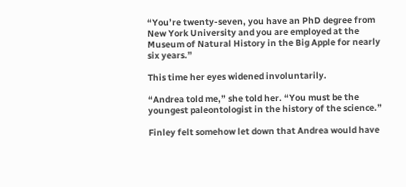“You’re twenty-seven, you have an PhD degree from New York University and you are employed at the Museum of Natural History in the Big Apple for nearly six years.”

This time her eyes widened involuntarily.

“Andrea told me,” she told her. “You must be the youngest paleontologist in the history of the science.”

Finley felt somehow let down that Andrea would have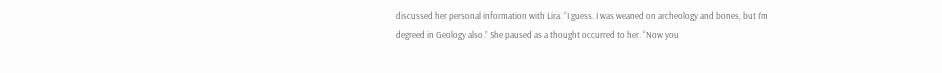discussed her personal information with Lira. “I guess. I was weaned on archeology and bones, but I’m degreed in Geology also.” She paused as a thought occurred to her. “Now you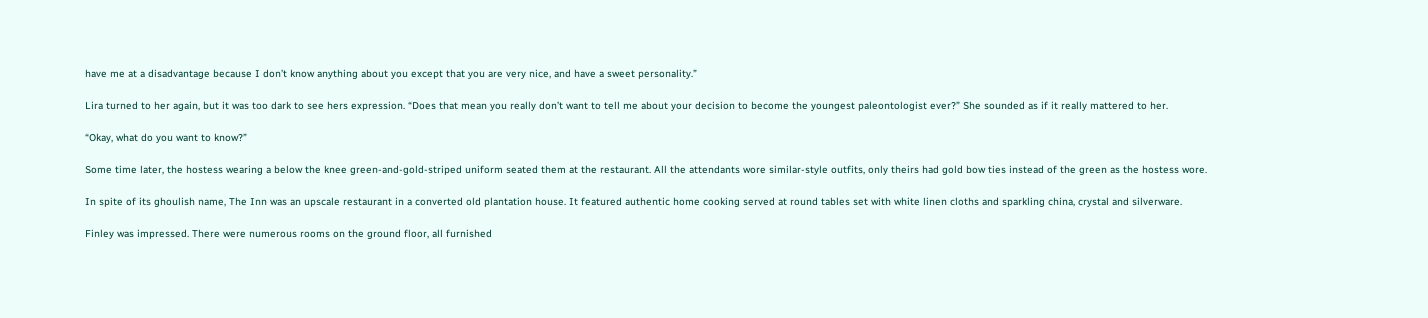have me at a disadvantage because I don’t know anything about you except that you are very nice, and have a sweet personality.”

Lira turned to her again, but it was too dark to see hers expression. “Does that mean you really don’t want to tell me about your decision to become the youngest paleontologist ever?” She sounded as if it really mattered to her.

“Okay, what do you want to know?”

Some time later, the hostess wearing a below the knee green-and-gold-striped uniform seated them at the restaurant. All the attendants wore similar-style outfits, only theirs had gold bow ties instead of the green as the hostess wore.

In spite of its ghoulish name, The Inn was an upscale restaurant in a converted old plantation house. It featured authentic home cooking served at round tables set with white linen cloths and sparkling china, crystal and silverware.

Finley was impressed. There were numerous rooms on the ground floor, all furnished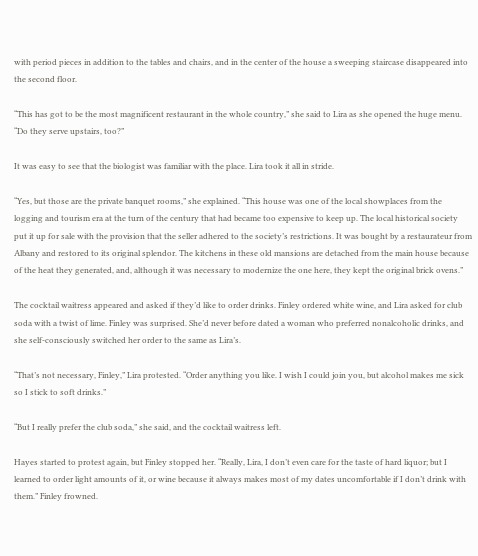with period pieces in addition to the tables and chairs, and in the center of the house a sweeping staircase disappeared into the second floor.

“This has got to be the most magnificent restaurant in the whole country,” she said to Lira as she opened the huge menu. “Do they serve upstairs, too?”

It was easy to see that the biologist was familiar with the place. Lira took it all in stride.

“Yes, but those are the private banquet rooms,” she explained. “This house was one of the local showplaces from the logging and tourism era at the turn of the century that had became too expensive to keep up. The local historical society put it up for sale with the provision that the seller adhered to the society’s restrictions. It was bought by a restaurateur from Albany and restored to its original splendor. The kitchens in these old mansions are detached from the main house because of the heat they generated, and, although it was necessary to modernize the one here, they kept the original brick ovens.”

The cocktail waitress appeared and asked if they’d like to order drinks. Finley ordered white wine, and Lira asked for club soda with a twist of lime. Finley was surprised. She’d never before dated a woman who preferred nonalcoholic drinks, and she self-consciously switched her order to the same as Lira’s.

“That’s not necessary, Finley,” Lira protested. “Order anything you like. I wish I could join you, but alcohol makes me sick so I stick to soft drinks.”

“But I really prefer the club soda,” she said, and the cocktail waitress left.

Hayes started to protest again, but Finley stopped her. “Really, Lira, I don’t even care for the taste of hard liquor; but I learned to order light amounts of it, or wine because it always makes most of my dates uncomfortable if I don’t drink with them.” Finley frowned.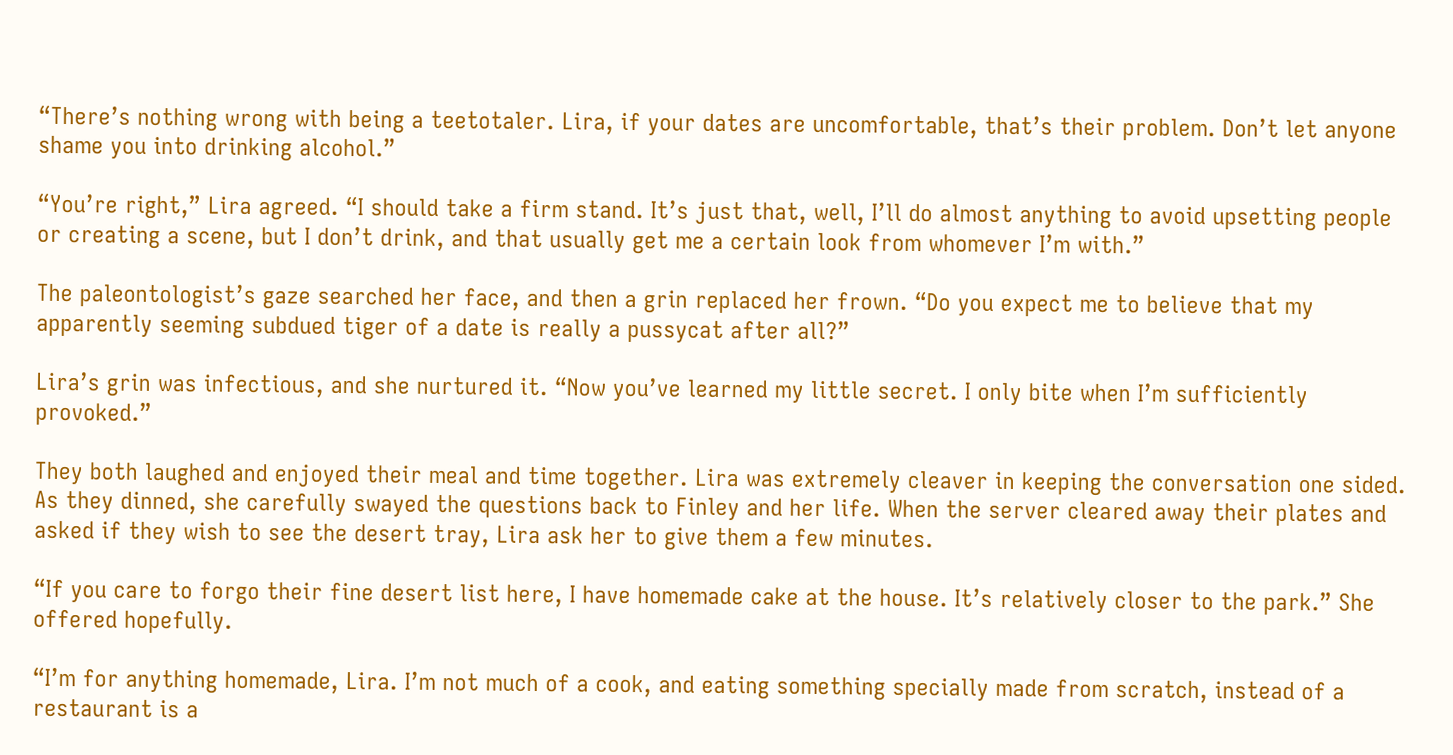“There’s nothing wrong with being a teetotaler. Lira, if your dates are uncomfortable, that’s their problem. Don’t let anyone shame you into drinking alcohol.”

“You’re right,” Lira agreed. “I should take a firm stand. It’s just that, well, I’ll do almost anything to avoid upsetting people or creating a scene, but I don’t drink, and that usually get me a certain look from whomever I’m with.”

The paleontologist’s gaze searched her face, and then a grin replaced her frown. “Do you expect me to believe that my apparently seeming subdued tiger of a date is really a pussycat after all?”

Lira’s grin was infectious, and she nurtured it. “Now you’ve learned my little secret. I only bite when I’m sufficiently provoked.”

They both laughed and enjoyed their meal and time together. Lira was extremely cleaver in keeping the conversation one sided. As they dinned, she carefully swayed the questions back to Finley and her life. When the server cleared away their plates and asked if they wish to see the desert tray, Lira ask her to give them a few minutes.

“If you care to forgo their fine desert list here, I have homemade cake at the house. It’s relatively closer to the park.” She offered hopefully.

“I’m for anything homemade, Lira. I’m not much of a cook, and eating something specially made from scratch, instead of a restaurant is a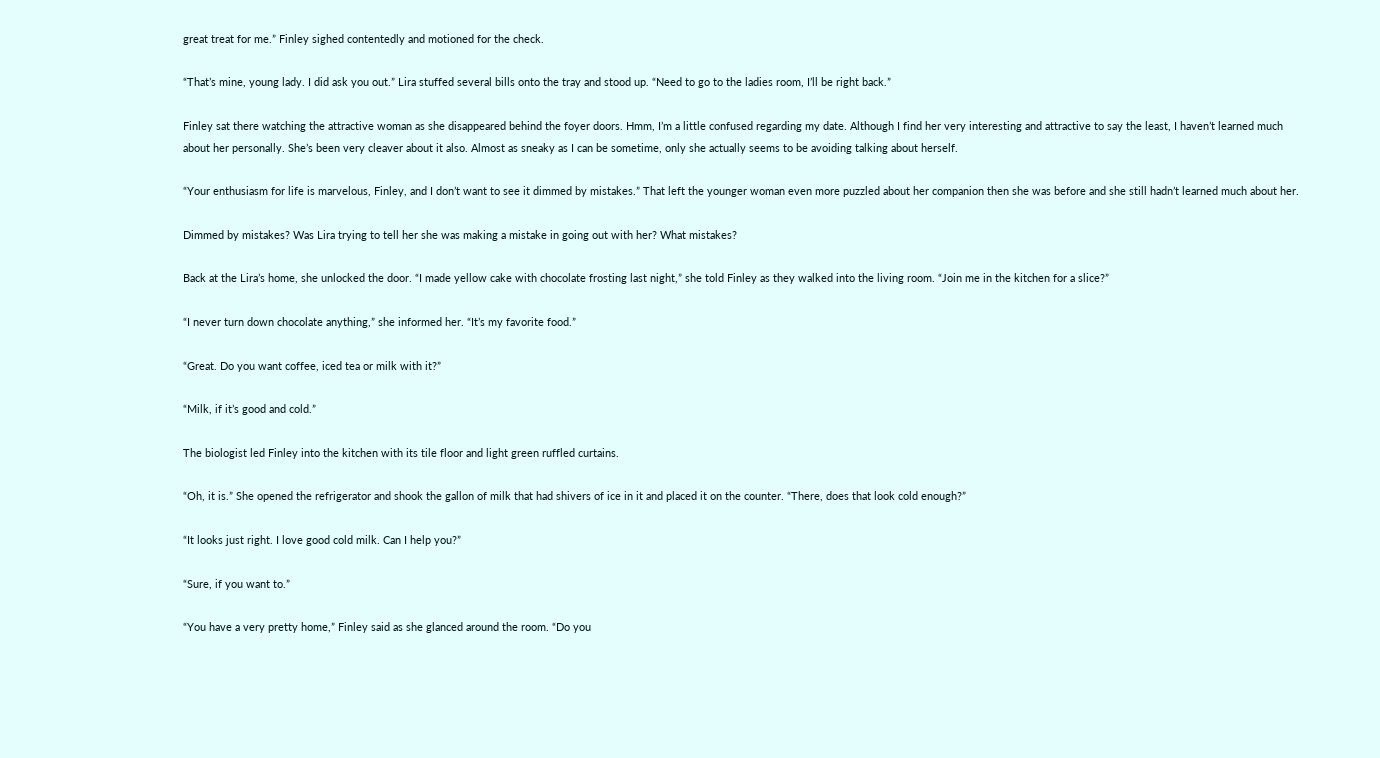great treat for me.” Finley sighed contentedly and motioned for the check.

“That’s mine, young lady. I did ask you out.” Lira stuffed several bills onto the tray and stood up. “Need to go to the ladies room, I’ll be right back.”

Finley sat there watching the attractive woman as she disappeared behind the foyer doors. Hmm, I’m a little confused regarding my date. Although I find her very interesting and attractive to say the least, I haven’t learned much about her personally. She’s been very cleaver about it also. Almost as sneaky as I can be sometime, only she actually seems to be avoiding talking about herself.

“Your enthusiasm for life is marvelous, Finley, and I don’t want to see it dimmed by mistakes.” That left the younger woman even more puzzled about her companion then she was before and she still hadn’t learned much about her.

Dimmed by mistakes? Was Lira trying to tell her she was making a mistake in going out with her? What mistakes?

Back at the Lira’s home, she unlocked the door. “I made yellow cake with chocolate frosting last night,” she told Finley as they walked into the living room. “Join me in the kitchen for a slice?”

“I never turn down chocolate anything,” she informed her. “It’s my favorite food.”

“Great. Do you want coffee, iced tea or milk with it?”

“Milk, if it’s good and cold.”

The biologist led Finley into the kitchen with its tile floor and light green ruffled curtains.

“Oh, it is.” She opened the refrigerator and shook the gallon of milk that had shivers of ice in it and placed it on the counter. “There, does that look cold enough?”

“It looks just right. I love good cold milk. Can I help you?”

“Sure, if you want to.”

“You have a very pretty home,” Finley said as she glanced around the room. “Do you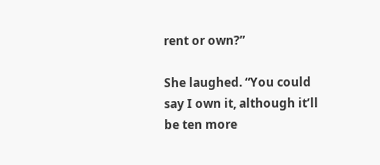rent or own?”

She laughed. “You could say I own it, although it’ll be ten more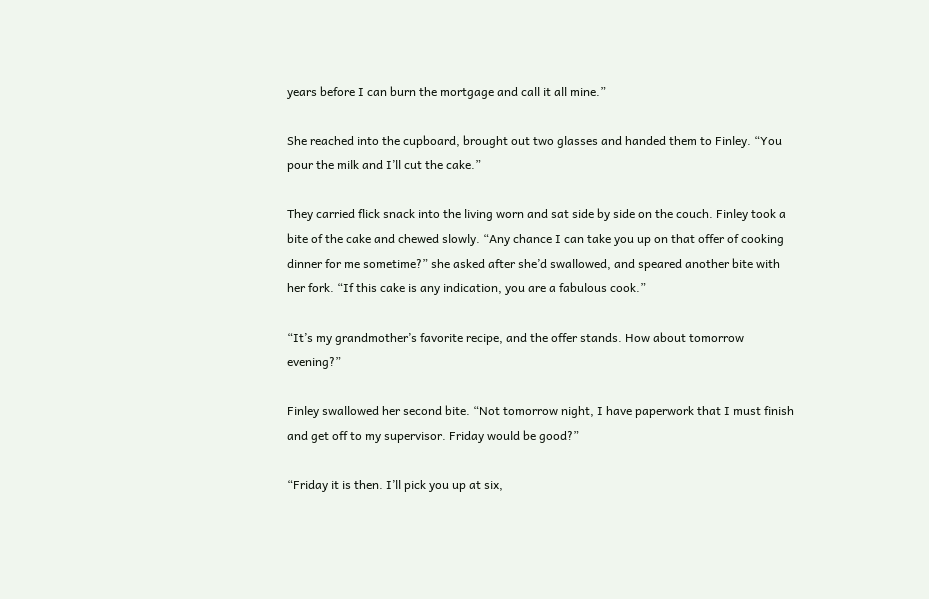years before I can burn the mortgage and call it all mine.”

She reached into the cupboard, brought out two glasses and handed them to Finley. “You pour the milk and I’ll cut the cake.”

They carried flick snack into the living worn and sat side by side on the couch. Finley took a bite of the cake and chewed slowly. “Any chance I can take you up on that offer of cooking dinner for me sometime?” she asked after she’d swallowed, and speared another bite with her fork. “If this cake is any indication, you are a fabulous cook.”

“It’s my grandmother’s favorite recipe, and the offer stands. How about tomorrow evening?”

Finley swallowed her second bite. “Not tomorrow night, I have paperwork that I must finish and get off to my supervisor. Friday would be good?”

“Friday it is then. I’ll pick you up at six,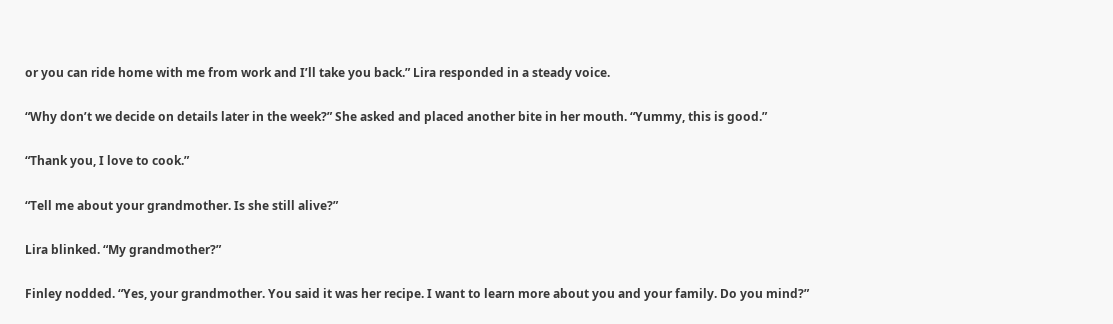or you can ride home with me from work and I’ll take you back.” Lira responded in a steady voice.

“Why don’t we decide on details later in the week?” She asked and placed another bite in her mouth. “Yummy, this is good.”

“Thank you, I love to cook.”

“Tell me about your grandmother. Is she still alive?”

Lira blinked. “My grandmother?”

Finley nodded. “Yes, your grandmother. You said it was her recipe. I want to learn more about you and your family. Do you mind?”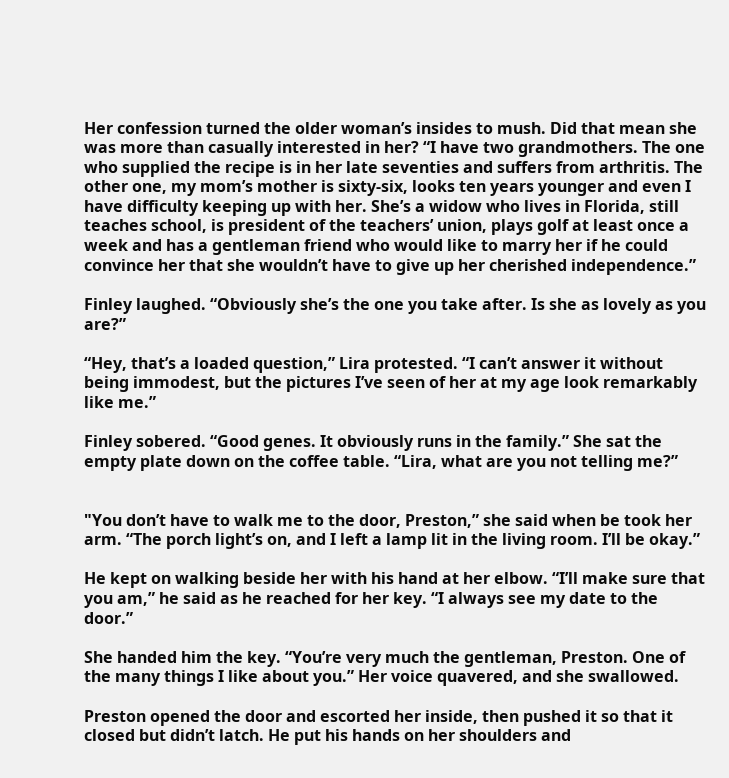Her confession turned the older woman’s insides to mush. Did that mean she was more than casually interested in her? “I have two grandmothers. The one who supplied the recipe is in her late seventies and suffers from arthritis. The other one, my mom’s mother is sixty-six, looks ten years younger and even I have difficulty keeping up with her. She’s a widow who lives in Florida, still teaches school, is president of the teachers’ union, plays golf at least once a week and has a gentleman friend who would like to marry her if he could convince her that she wouldn’t have to give up her cherished independence.”

Finley laughed. “Obviously she’s the one you take after. Is she as lovely as you are?”

“Hey, that’s a loaded question,” Lira protested. “I can’t answer it without being immodest, but the pictures I’ve seen of her at my age look remarkably like me.”

Finley sobered. “Good genes. It obviously runs in the family.” She sat the empty plate down on the coffee table. “Lira, what are you not telling me?”


"You don’t have to walk me to the door, Preston,” she said when be took her arm. “The porch light’s on, and I left a lamp lit in the living room. I’ll be okay.”

He kept on walking beside her with his hand at her elbow. “I’ll make sure that you am,” he said as he reached for her key. “I always see my date to the door.”

She handed him the key. “You’re very much the gentleman, Preston. One of the many things I like about you.” Her voice quavered, and she swallowed.

Preston opened the door and escorted her inside, then pushed it so that it closed but didn’t latch. He put his hands on her shoulders and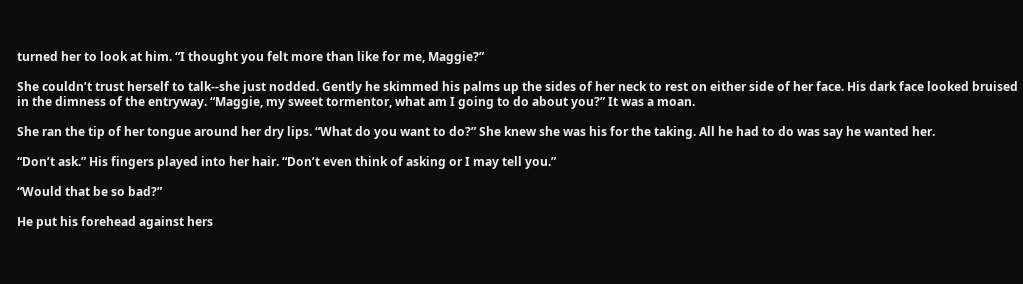turned her to look at him. “I thought you felt more than like for me, Maggie?”

She couldn’t trust herself to talk--she just nodded. Gently he skimmed his palms up the sides of her neck to rest on either side of her face. His dark face looked bruised in the dimness of the entryway. “Maggie, my sweet tormentor, what am I going to do about you?” It was a moan.

She ran the tip of her tongue around her dry lips. “What do you want to do?” She knew she was his for the taking. All he had to do was say he wanted her.

“Don’t ask.” His fingers played into her hair. “Don’t even think of asking or I may tell you.”

“Would that be so bad?”

He put his forehead against hers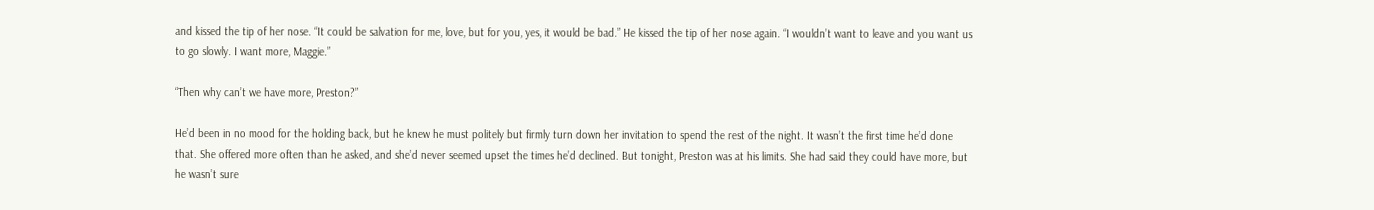and kissed the tip of her nose. “It could be salvation for me, love, but for you, yes, it would be bad.” He kissed the tip of her nose again. “I wouldn’t want to leave and you want us to go slowly. I want more, Maggie.”

“Then why can’t we have more, Preston?”

He’d been in no mood for the holding back, but he knew he must politely but firmly turn down her invitation to spend the rest of the night. It wasn’t the first time he’d done that. She offered more often than he asked, and she’d never seemed upset the times he’d declined. But tonight, Preston was at his limits. She had said they could have more, but he wasn’t sure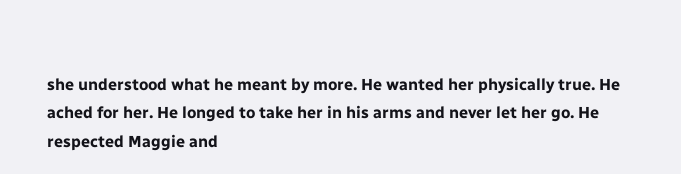she understood what he meant by more. He wanted her physically true. He ached for her. He longed to take her in his arms and never let her go. He respected Maggie and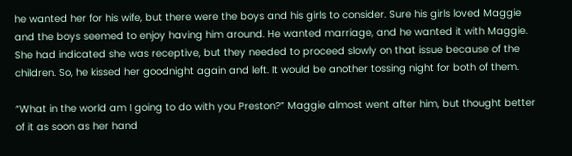he wanted her for his wife, but there were the boys and his girls to consider. Sure his girls loved Maggie and the boys seemed to enjoy having him around. He wanted marriage, and he wanted it with Maggie. She had indicated she was receptive, but they needed to proceed slowly on that issue because of the children. So, he kissed her goodnight again and left. It would be another tossing night for both of them.

“What in the world am I going to do with you Preston?” Maggie almost went after him, but thought better of it as soon as her hand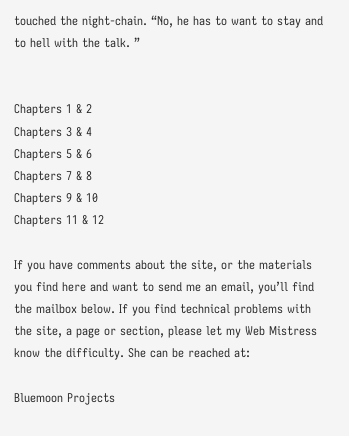touched the night-chain. “No, he has to want to stay and to hell with the talk. ”


Chapters 1 & 2
Chapters 3 & 4
Chapters 5 & 6
Chapters 7 & 8
Chapters 9 & 10
Chapters 11 & 12

If you have comments about the site, or the materials you find here and want to send me an email, you’ll find the mailbox below. If you find technical problems with the site, a page or section, please let my Web Mistress know the difficulty. She can be reached at:

Bluemoon Projects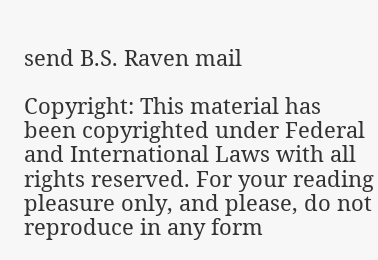send B.S. Raven mail

Copyright: This material has been copyrighted under Federal and International Laws with all rights reserved. For your reading pleasure only, and please, do not reproduce in any form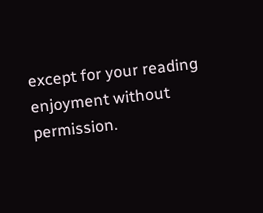except for your reading enjoyment without permission.